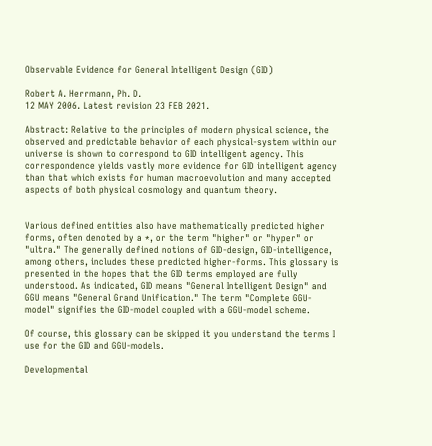Observable Evidence for General Intelligent Design (GID)

Robert A. Herrmann, Ph. D.
12 MAY 2006. Latest revision 23 FEB 2021.

Abstract: Relative to the principles of modern physical science, the observed and predictable behavior of each physical-system within our universe is shown to correspond to GID intelligent agency. This correspondence yields vastly more evidence for GID intelligent agency than that which exists for human macroevolution and many accepted aspects of both physical cosmology and quantum theory.


Various defined entities also have mathematically predicted higher forms, often denoted by a *, or the term "higher" or "hyper" or "ultra." The generally defined notions of GID-design, GID-intelligence, among others, includes these predicted higher-forms. This glossary is presented in the hopes that the GID terms employed are fully understood. As indicated, GID means "General Intelligent Design" and GGU means "General Grand Unification." The term "Complete GGU-model" signifies the GID-model coupled with a GGU-model scheme.

Of course, this glossary can be skipped it you understand the terms I use for the GID and GGU-models.

Developmental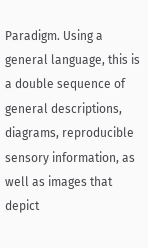Paradigm. Using a general language, this is a double sequence of general descriptions, diagrams, reproducible sensory information, as well as images that depict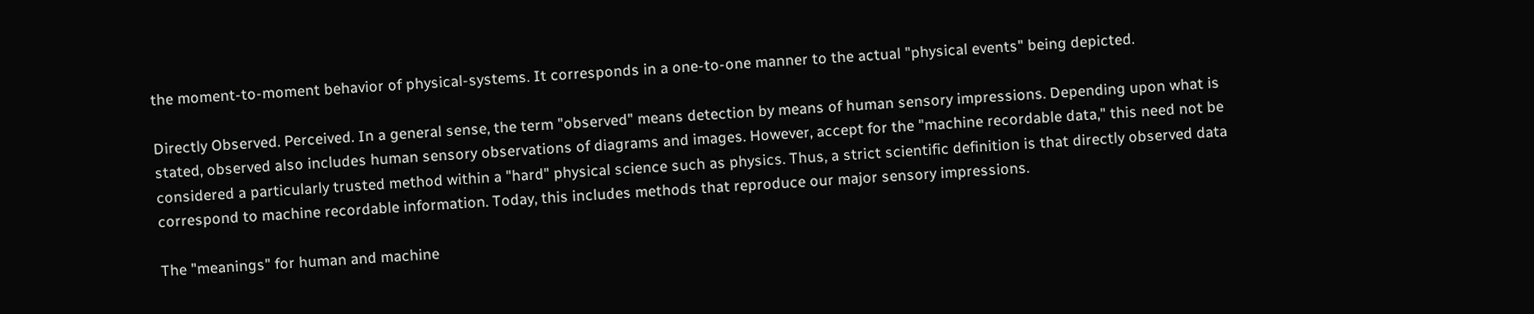the moment-to-moment behavior of physical-systems. It corresponds in a one-to-one manner to the actual "physical events" being depicted.

Directly Observed. Perceived. In a general sense, the term "observed" means detection by means of human sensory impressions. Depending upon what is stated, observed also includes human sensory observations of diagrams and images. However, accept for the "machine recordable data," this need not be considered a particularly trusted method within a "hard" physical science such as physics. Thus, a strict scientific definition is that directly observed data correspond to machine recordable information. Today, this includes methods that reproduce our major sensory impressions.

The "meanings" for human and machine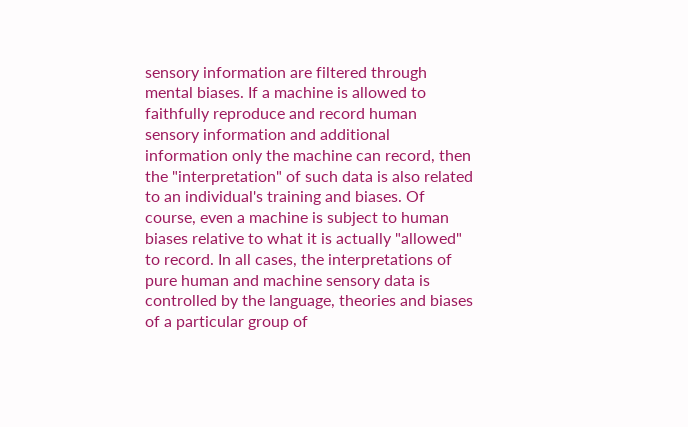sensory information are filtered through mental biases. If a machine is allowed to faithfully reproduce and record human sensory information and additional information only the machine can record, then the "interpretation" of such data is also related to an individual's training and biases. Of course, even a machine is subject to human biases relative to what it is actually "allowed" to record. In all cases, the interpretations of pure human and machine sensory data is controlled by the language, theories and biases of a particular group of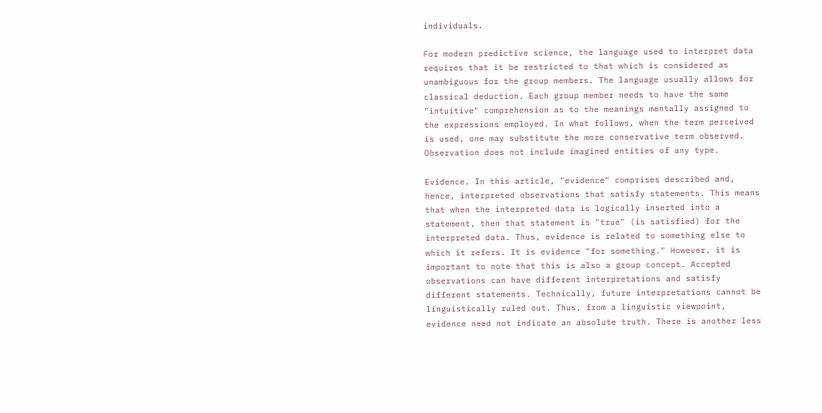individuals.

For modern predictive science, the language used to interpret data requires that it be restricted to that which is considered as unambiguous for the group members. The language usually allows for classical deduction. Each group member needs to have the same "intuitive" comprehension as to the meanings mentally assigned to the expressions employed. In what follows, when the term perceived is used, one may substitute the more conservative term observed. Observation does not include imagined entities of any type.

Evidence. In this article, "evidence" comprises described and, hence, interpreted observations that satisfy statements. This means that when the interpreted data is logically inserted into a statement, then that statement is "true" (is satisfied) for the interpreted data. Thus, evidence is related to something else to which it refers. It is evidence "for something." However, it is important to note that this is also a group concept. Accepted observations can have different interpretations and satisfy different statements. Technically, future interpretations cannot be linguistically ruled out. Thus, from a linguistic viewpoint, evidence need not indicate an absolute truth. There is another less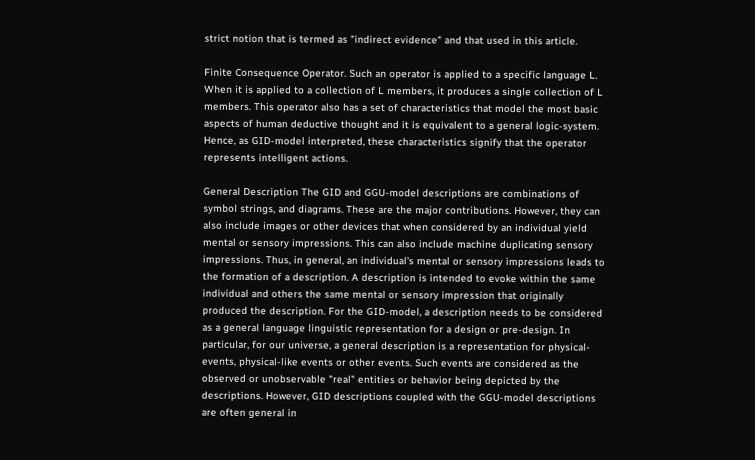strict notion that is termed as "indirect evidence" and that used in this article.

Finite Consequence Operator. Such an operator is applied to a specific language L. When it is applied to a collection of L members, it produces a single collection of L members. This operator also has a set of characteristics that model the most basic aspects of human deductive thought and it is equivalent to a general logic-system. Hence, as GID-model interpreted, these characteristics signify that the operator represents intelligent actions.

General Description The GID and GGU-model descriptions are combinations of symbol strings, and diagrams. These are the major contributions. However, they can also include images or other devices that when considered by an individual yield mental or sensory impressions. This can also include machine duplicating sensory impressions. Thus, in general, an individual's mental or sensory impressions leads to the formation of a description. A description is intended to evoke within the same individual and others the same mental or sensory impression that originally produced the description. For the GID-model, a description needs to be considered as a general language linguistic representation for a design or pre-design. In particular, for our universe, a general description is a representation for physical-events, physical-like events or other events. Such events are considered as the observed or unobservable "real" entities or behavior being depicted by the descriptions. However, GID descriptions coupled with the GGU-model descriptions are often general in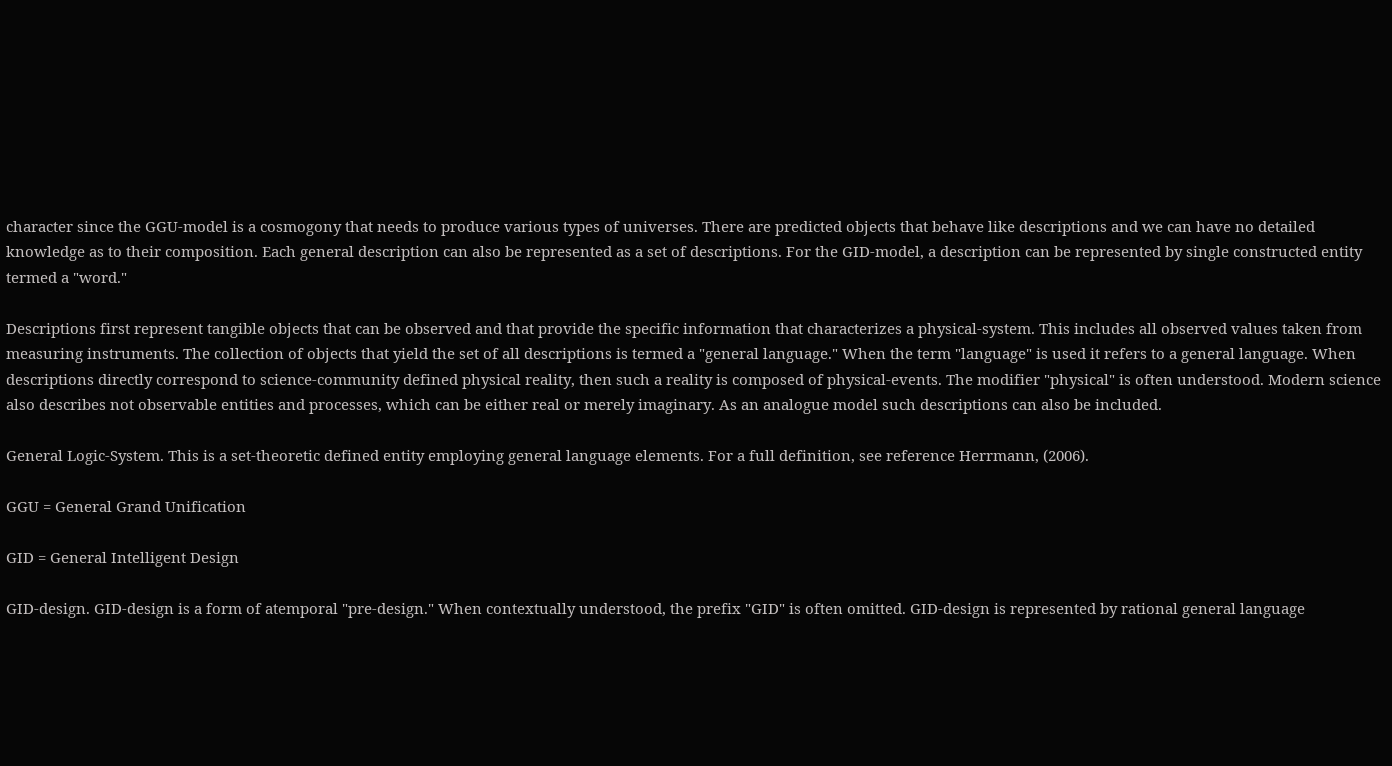character since the GGU-model is a cosmogony that needs to produce various types of universes. There are predicted objects that behave like descriptions and we can have no detailed knowledge as to their composition. Each general description can also be represented as a set of descriptions. For the GID-model, a description can be represented by single constructed entity termed a "word."

Descriptions first represent tangible objects that can be observed and that provide the specific information that characterizes a physical-system. This includes all observed values taken from measuring instruments. The collection of objects that yield the set of all descriptions is termed a "general language." When the term "language" is used it refers to a general language. When descriptions directly correspond to science-community defined physical reality, then such a reality is composed of physical-events. The modifier "physical" is often understood. Modern science also describes not observable entities and processes, which can be either real or merely imaginary. As an analogue model such descriptions can also be included.

General Logic-System. This is a set-theoretic defined entity employing general language elements. For a full definition, see reference Herrmann, (2006).

GGU = General Grand Unification

GID = General Intelligent Design

GID-design. GID-design is a form of atemporal "pre-design." When contextually understood, the prefix "GID" is often omitted. GID-design is represented by rational general language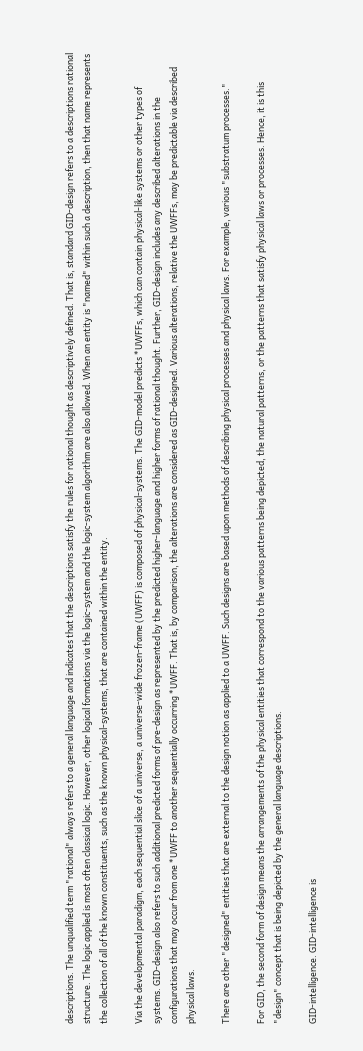descriptions. The unqualified term "rational" always refers to a general language and indicates that the descriptions satisfy the rules for rational thought as descriptively defined. That is, standard GID-design refers to a descriptions rational structure. The logic applied is most often classical logic. However, other logical formations via the logic-system and the logic-system algorithm are also allowed. When an entity is "named" within such a description, then that name represents the collection of all of the known constituents, such as the known physical-systems, that are contained within the entity.

Via the developmental paradigm, each sequential slice of a universe, a universe-wide frozen-frame (UWFF) is composed of physical-systems. The GID-model predicts *UWFFs, which can contain physical-like systems or other types of systems. GID-design also refers to such additional predicted forms of pre-design as represented by the predicted higher-language and higher forms of rational thought. Further, GID-design includes any described alterations in the configurations that may occur from one *UWFF to another sequentially occurring *UWFF. That is, by comparison, the alterations are considered as GID-designed. Various alterations, relative the UWFFs, may be predictable via described physical laws.

There are other "designed" entities that are external to the design notion as applied to a UWFF. Such designs are based upon methods of describing physical processes and physical laws. For example, various "substratum processes."

For GID, the second form of design means the arrangements of the physical entities that correspond to the various patterns being depicted, the natural patterns, or the patterns that satisfy physical laws or processes. Hence, it is this "design" concept that is being depicted by the general language descriptions.

GID-intelligence. GID-intelligence is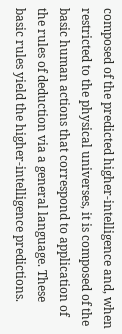composed of the predicted higher-intelligence and, when restricted to the physical universes, it is composed of the basic human actions that correspond to application of the rules of deduction via a general language. These basic rules yield the higher-intelligence predictions.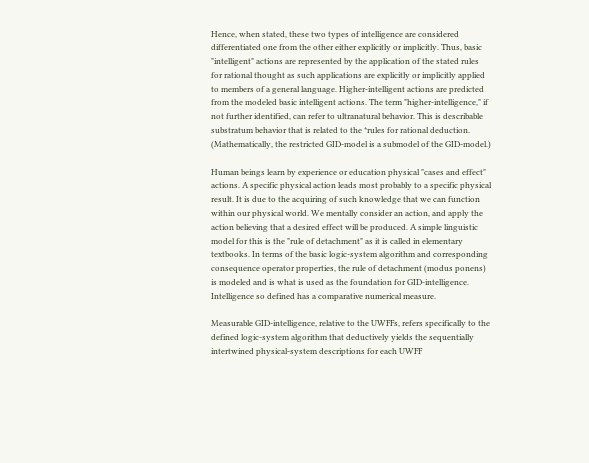Hence, when stated, these two types of intelligence are considered differentiated one from the other either explicitly or implicitly. Thus, basic "intelligent" actions are represented by the application of the stated rules for rational thought as such applications are explicitly or implicitly applied to members of a general language. Higher-intelligent actions are predicted from the modeled basic intelligent actions. The term "higher-intelligence," if not further identified, can refer to ultranatural behavior. This is describable substratum behavior that is related to the *rules for rational deduction. (Mathematically, the restricted GID-model is a submodel of the GID-model.)

Human beings learn by experience or education physical "cases and effect" actions. A specific physical action leads most probably to a specific physical result. It is due to the acquiring of such knowledge that we can function within our physical world. We mentally consider an action, and apply the action believing that a desired effect will be produced. A simple linguistic model for this is the "rule of detachment" as it is called in elementary textbooks. In terms of the basic logic-system algorithm and corresponding consequence operator properties, the rule of detachment (modus ponens) is modeled and is what is used as the foundation for GID-intelligence. Intelligence so defined has a comparative numerical measure.

Measurable GID-intelligence, relative to the UWFFs, refers specifically to the defined logic-system algorithm that deductively yields the sequentially intertwined physical-system descriptions for each UWFF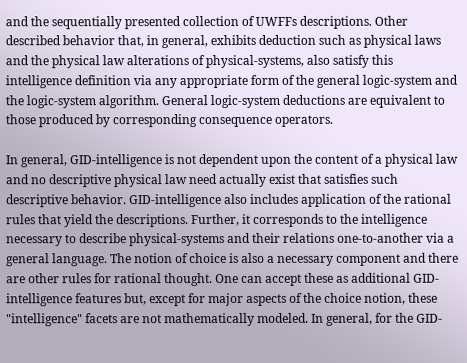and the sequentially presented collection of UWFFs descriptions. Other described behavior that, in general, exhibits deduction such as physical laws and the physical law alterations of physical-systems, also satisfy this intelligence definition via any appropriate form of the general logic-system and the logic-system algorithm. General logic-system deductions are equivalent to those produced by corresponding consequence operators.

In general, GID-intelligence is not dependent upon the content of a physical law and no descriptive physical law need actually exist that satisfies such descriptive behavior. GID-intelligence also includes application of the rational rules that yield the descriptions. Further, it corresponds to the intelligence necessary to describe physical-systems and their relations one-to-another via a general language. The notion of choice is also a necessary component and there are other rules for rational thought. One can accept these as additional GID-intelligence features but, except for major aspects of the choice notion, these "intelligence" facets are not mathematically modeled. In general, for the GID-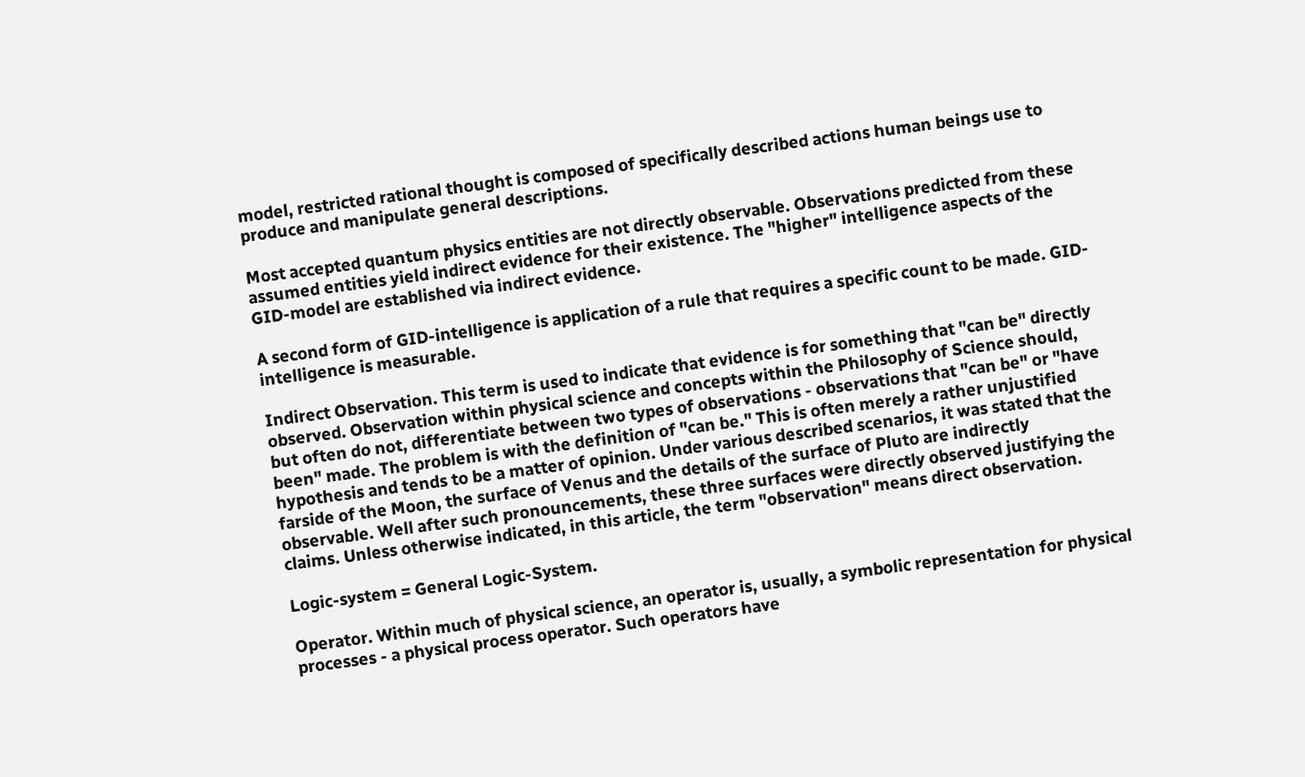model, restricted rational thought is composed of specifically described actions human beings use to produce and manipulate general descriptions.

Most accepted quantum physics entities are not directly observable. Observations predicted from these assumed entities yield indirect evidence for their existence. The "higher" intelligence aspects of the GID-model are established via indirect evidence.

A second form of GID-intelligence is application of a rule that requires a specific count to be made. GID-intelligence is measurable.

Indirect Observation. This term is used to indicate that evidence is for something that "can be" directly observed. Observation within physical science and concepts within the Philosophy of Science should, but often do not, differentiate between two types of observations - observations that "can be" or "have been" made. The problem is with the definition of "can be." This is often merely a rather unjustified hypothesis and tends to be a matter of opinion. Under various described scenarios, it was stated that the farside of the Moon, the surface of Venus and the details of the surface of Pluto are indirectly observable. Well after such pronouncements, these three surfaces were directly observed justifying the claims. Unless otherwise indicated, in this article, the term "observation" means direct observation.

Logic-system = General Logic-System.

Operator. Within much of physical science, an operator is, usually, a symbolic representation for physical processes - a physical process operator. Such operators have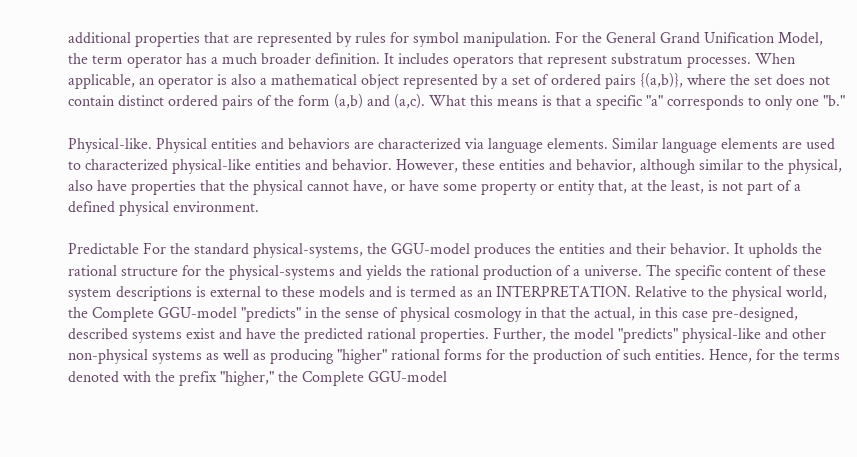additional properties that are represented by rules for symbol manipulation. For the General Grand Unification Model, the term operator has a much broader definition. It includes operators that represent substratum processes. When applicable, an operator is also a mathematical object represented by a set of ordered pairs {(a,b)}, where the set does not contain distinct ordered pairs of the form (a,b) and (a,c). What this means is that a specific "a" corresponds to only one "b."

Physical-like. Physical entities and behaviors are characterized via language elements. Similar language elements are used to characterized physical-like entities and behavior. However, these entities and behavior, although similar to the physical, also have properties that the physical cannot have, or have some property or entity that, at the least, is not part of a defined physical environment.

Predictable For the standard physical-systems, the GGU-model produces the entities and their behavior. It upholds the rational structure for the physical-systems and yields the rational production of a universe. The specific content of these system descriptions is external to these models and is termed as an INTERPRETATION. Relative to the physical world, the Complete GGU-model "predicts" in the sense of physical cosmology in that the actual, in this case pre-designed, described systems exist and have the predicted rational properties. Further, the model "predicts" physical-like and other non-physical systems as well as producing "higher" rational forms for the production of such entities. Hence, for the terms denoted with the prefix "higher," the Complete GGU-model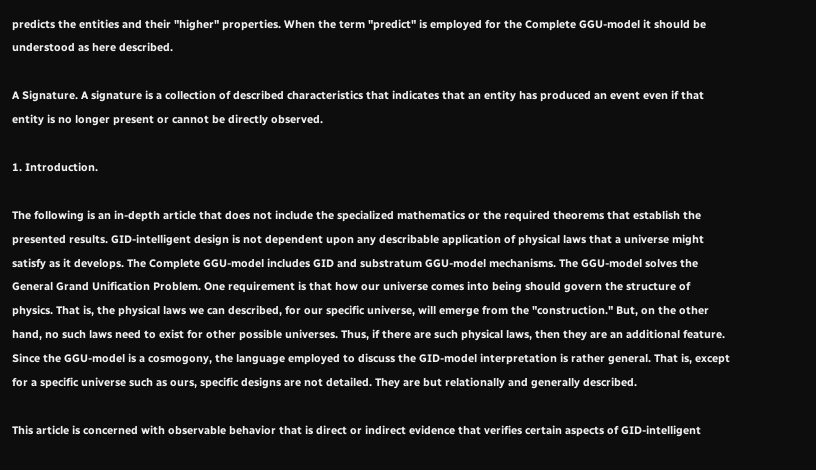predicts the entities and their "higher" properties. When the term "predict" is employed for the Complete GGU-model it should be understood as here described.

A Signature. A signature is a collection of described characteristics that indicates that an entity has produced an event even if that entity is no longer present or cannot be directly observed.

1. Introduction.

The following is an in-depth article that does not include the specialized mathematics or the required theorems that establish the presented results. GID-intelligent design is not dependent upon any describable application of physical laws that a universe might satisfy as it develops. The Complete GGU-model includes GID and substratum GGU-model mechanisms. The GGU-model solves the General Grand Unification Problem. One requirement is that how our universe comes into being should govern the structure of physics. That is, the physical laws we can described, for our specific universe, will emerge from the "construction." But, on the other hand, no such laws need to exist for other possible universes. Thus, if there are such physical laws, then they are an additional feature. Since the GGU-model is a cosmogony, the language employed to discuss the GID-model interpretation is rather general. That is, except for a specific universe such as ours, specific designs are not detailed. They are but relationally and generally described.

This article is concerned with observable behavior that is direct or indirect evidence that verifies certain aspects of GID-intelligent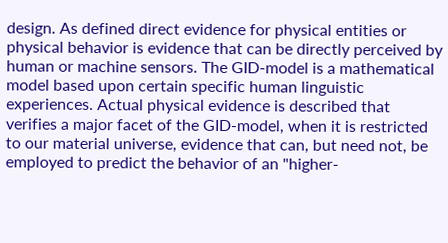design. As defined direct evidence for physical entities or physical behavior is evidence that can be directly perceived by human or machine sensors. The GID-model is a mathematical model based upon certain specific human linguistic experiences. Actual physical evidence is described that verifies a major facet of the GID-model, when it is restricted to our material universe, evidence that can, but need not, be employed to predict the behavior of an "higher-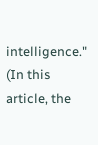intelligence." (In this article, the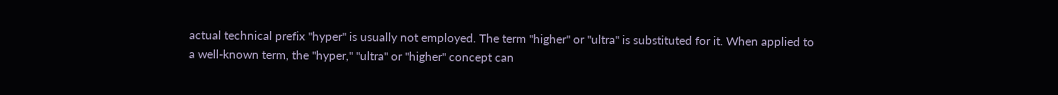actual technical prefix "hyper" is usually not employed. The term "higher" or "ultra" is substituted for it. When applied to a well-known term, the "hyper," "ultra" or "higher" concept can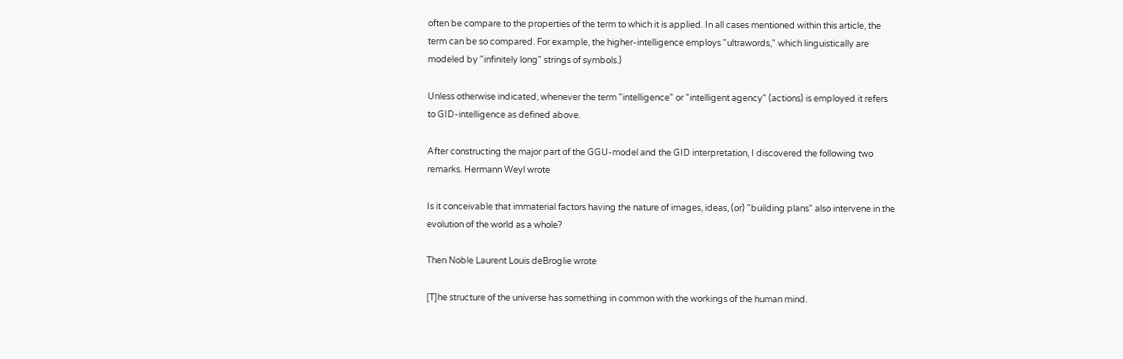often be compare to the properties of the term to which it is applied. In all cases mentioned within this article, the term can be so compared. For example, the higher-intelligence employs "ultrawords," which linguistically are modeled by "infinitely long" strings of symbols.)

Unless otherwise indicated, whenever the term "intelligence" or "intelligent agency" (actions) is employed it refers to GID-intelligence as defined above.

After constructing the major part of the GGU-model and the GID interpretation, I discovered the following two remarks. Hermann Weyl wrote

Is it conceivable that immaterial factors having the nature of images, ideas, (or) "building plans" also intervene in the evolution of the world as a whole?

Then Noble Laurent Louis deBroglie wrote

[T]he structure of the universe has something in common with the workings of the human mind.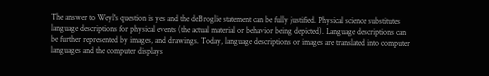The answer to Weyl's question is yes and the deBroglie statement can be fully justified. Physical science substitutes language descriptions for physical events (the actual material or behavior being depicted). Language descriptions can be further represented by images, and drawings. Today, language descriptions or images are translated into computer languages and the computer displays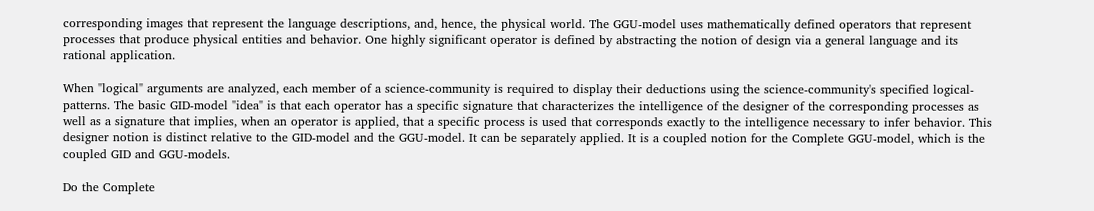corresponding images that represent the language descriptions, and, hence, the physical world. The GGU-model uses mathematically defined operators that represent processes that produce physical entities and behavior. One highly significant operator is defined by abstracting the notion of design via a general language and its rational application.

When "logical" arguments are analyzed, each member of a science-community is required to display their deductions using the science-community's specified logical-patterns. The basic GID-model "idea" is that each operator has a specific signature that characterizes the intelligence of the designer of the corresponding processes as well as a signature that implies, when an operator is applied, that a specific process is used that corresponds exactly to the intelligence necessary to infer behavior. This designer notion is distinct relative to the GID-model and the GGU-model. It can be separately applied. It is a coupled notion for the Complete GGU-model, which is the coupled GID and GGU-models.

Do the Complete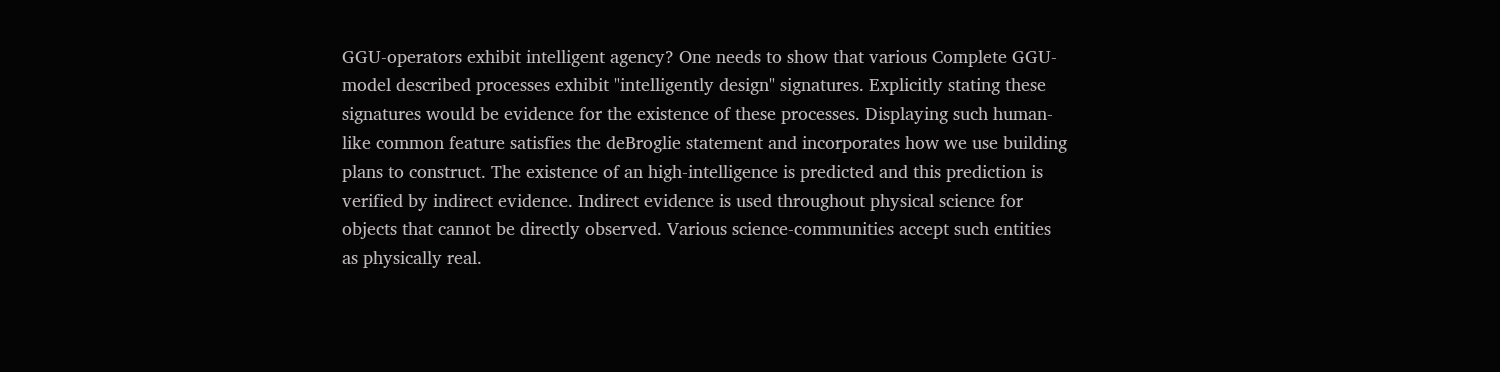GGU-operators exhibit intelligent agency? One needs to show that various Complete GGU-model described processes exhibit "intelligently design" signatures. Explicitly stating these signatures would be evidence for the existence of these processes. Displaying such human-like common feature satisfies the deBroglie statement and incorporates how we use building plans to construct. The existence of an high-intelligence is predicted and this prediction is verified by indirect evidence. Indirect evidence is used throughout physical science for objects that cannot be directly observed. Various science-communities accept such entities as physically real.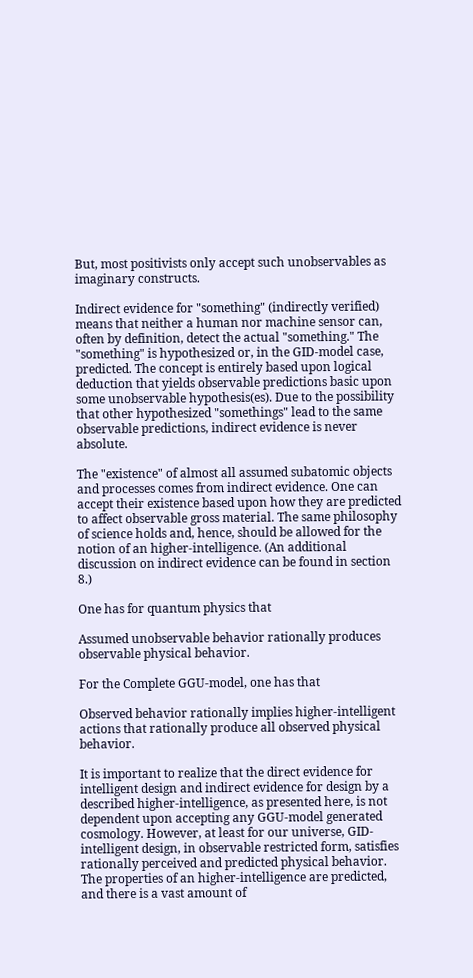But, most positivists only accept such unobservables as imaginary constructs.

Indirect evidence for "something" (indirectly verified) means that neither a human nor machine sensor can, often by definition, detect the actual "something." The "something" is hypothesized or, in the GID-model case, predicted. The concept is entirely based upon logical deduction that yields observable predictions basic upon some unobservable hypothesis(es). Due to the possibility that other hypothesized "somethings" lead to the same observable predictions, indirect evidence is never absolute.

The "existence" of almost all assumed subatomic objects and processes comes from indirect evidence. One can accept their existence based upon how they are predicted to affect observable gross material. The same philosophy of science holds and, hence, should be allowed for the notion of an higher-intelligence. (An additional discussion on indirect evidence can be found in section 8.)

One has for quantum physics that

Assumed unobservable behavior rationally produces observable physical behavior.

For the Complete GGU-model, one has that

Observed behavior rationally implies higher-intelligent actions that rationally produce all observed physical behavior.

It is important to realize that the direct evidence for intelligent design and indirect evidence for design by a described higher-intelligence, as presented here, is not dependent upon accepting any GGU-model generated cosmology. However, at least for our universe, GID-intelligent design, in observable restricted form, satisfies rationally perceived and predicted physical behavior. The properties of an higher-intelligence are predicted, and there is a vast amount of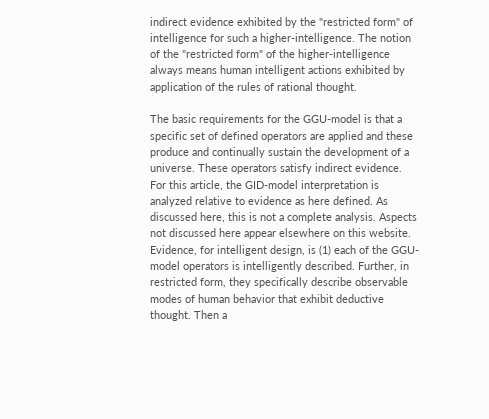indirect evidence exhibited by the "restricted form" of intelligence for such a higher-intelligence. The notion of the "restricted form" of the higher-intelligence always means human intelligent actions exhibited by application of the rules of rational thought.

The basic requirements for the GGU-model is that a specific set of defined operators are applied and these produce and continually sustain the development of a universe. These operators satisfy indirect evidence. For this article, the GID-model interpretation is analyzed relative to evidence as here defined. As discussed here, this is not a complete analysis. Aspects not discussed here appear elsewhere on this website. Evidence, for intelligent design, is (1) each of the GGU-model operators is intelligently described. Further, in restricted form, they specifically describe observable modes of human behavior that exhibit deductive thought. Then a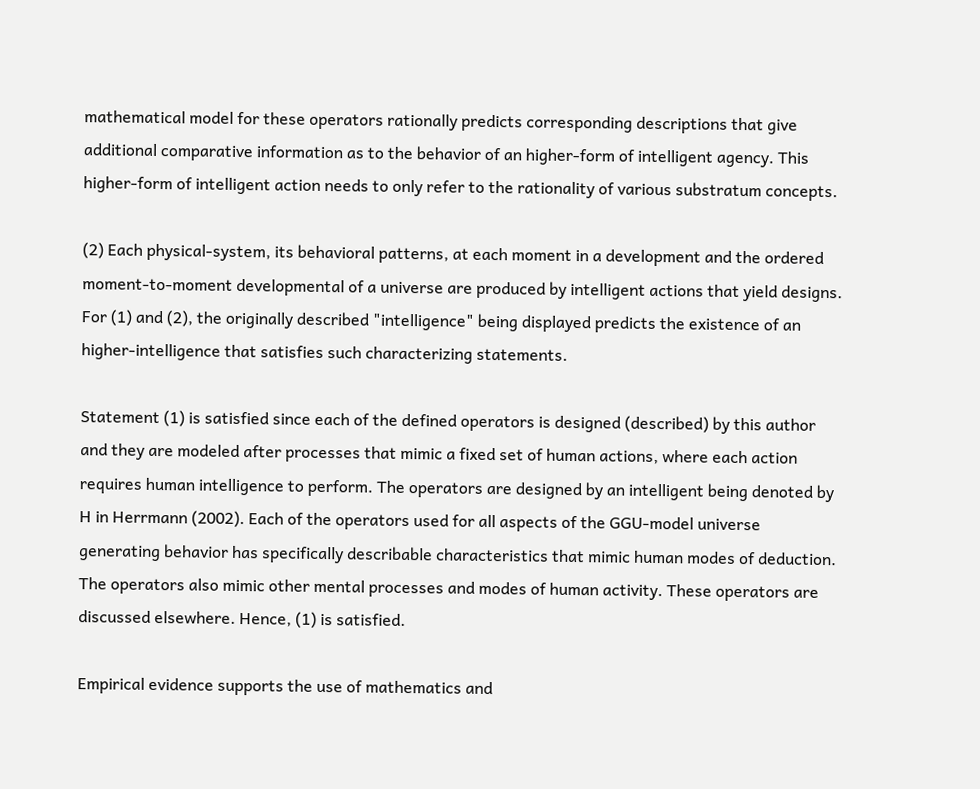mathematical model for these operators rationally predicts corresponding descriptions that give additional comparative information as to the behavior of an higher-form of intelligent agency. This higher-form of intelligent action needs to only refer to the rationality of various substratum concepts.

(2) Each physical-system, its behavioral patterns, at each moment in a development and the ordered moment-to-moment developmental of a universe are produced by intelligent actions that yield designs. For (1) and (2), the originally described "intelligence" being displayed predicts the existence of an higher-intelligence that satisfies such characterizing statements.

Statement (1) is satisfied since each of the defined operators is designed (described) by this author and they are modeled after processes that mimic a fixed set of human actions, where each action requires human intelligence to perform. The operators are designed by an intelligent being denoted by H in Herrmann (2002). Each of the operators used for all aspects of the GGU-model universe generating behavior has specifically describable characteristics that mimic human modes of deduction. The operators also mimic other mental processes and modes of human activity. These operators are discussed elsewhere. Hence, (1) is satisfied.

Empirical evidence supports the use of mathematics and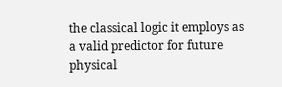the classical logic it employs as a valid predictor for future physical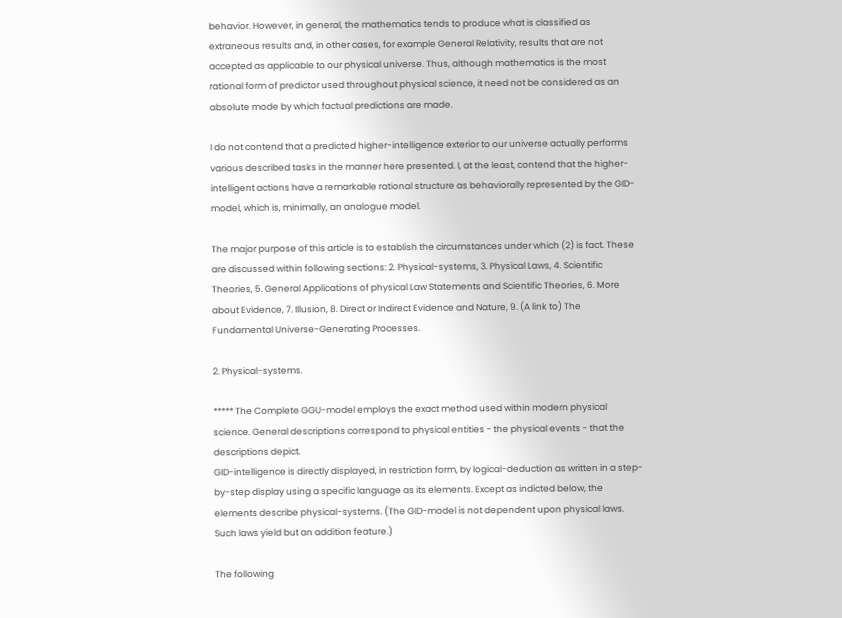behavior. However, in general, the mathematics tends to produce what is classified as extraneous results and, in other cases, for example General Relativity, results that are not accepted as applicable to our physical universe. Thus, although mathematics is the most rational form of predictor used throughout physical science, it need not be considered as an absolute mode by which factual predictions are made.

I do not contend that a predicted higher-intelligence exterior to our universe actually performs various described tasks in the manner here presented. I, at the least, contend that the higher-intelligent actions have a remarkable rational structure as behaviorally represented by the GID-model, which is, minimally, an analogue model.

The major purpose of this article is to establish the circumstances under which (2) is fact. These are discussed within following sections: 2. Physical-systems, 3. Physical Laws, 4. Scientific Theories, 5. General Applications of physical Law Statements and Scientific Theories, 6. More about Evidence, 7. Illusion, 8. Direct or Indirect Evidence and Nature, 9. (A link to) The Fundamental Universe-Generating Processes.

2. Physical-systems.

***** The Complete GGU-model employs the exact method used within modern physical science. General descriptions correspond to physical entities - the physical events - that the descriptions depict.
GID-intelligence is directly displayed, in restriction form, by logical-deduction as written in a step-by-step display using a specific language as its elements. Except as indicted below, the elements describe physical-systems. (The GID-model is not dependent upon physical laws. Such laws yield but an addition feature.)

The following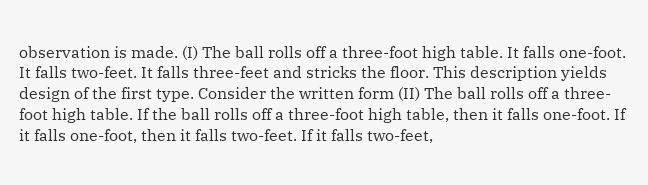observation is made. (I) The ball rolls off a three-foot high table. It falls one-foot. It falls two-feet. It falls three-feet and stricks the floor. This description yields design of the first type. Consider the written form (II) The ball rolls off a three-foot high table. If the ball rolls off a three-foot high table, then it falls one-foot. If it falls one-foot, then it falls two-feet. If it falls two-feet,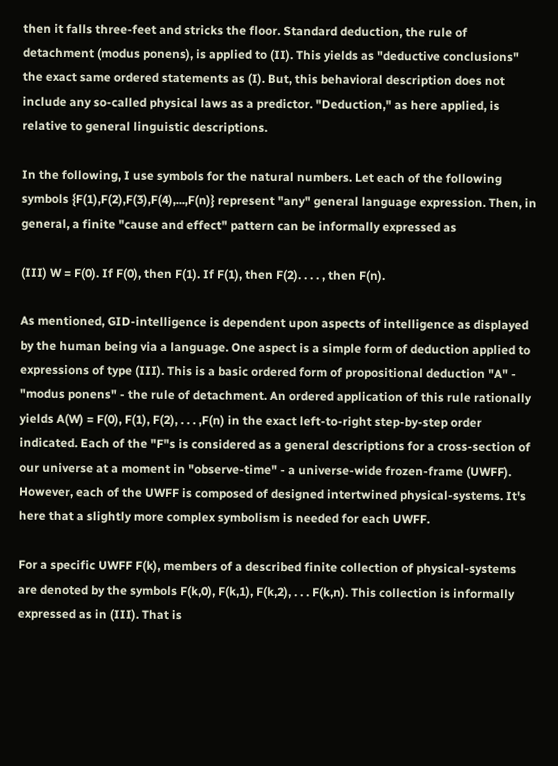then it falls three-feet and stricks the floor. Standard deduction, the rule of detachment (modus ponens), is applied to (II). This yields as "deductive conclusions" the exact same ordered statements as (I). But, this behavioral description does not include any so-called physical laws as a predictor. "Deduction," as here applied, is relative to general linguistic descriptions.

In the following, I use symbols for the natural numbers. Let each of the following symbols {F(1),F(2),F(3),F(4),...,F(n)} represent "any" general language expression. Then, in general, a finite "cause and effect" pattern can be informally expressed as

(III) W = F(0). If F(0), then F(1). If F(1), then F(2). . . . , then F(n).

As mentioned, GID-intelligence is dependent upon aspects of intelligence as displayed by the human being via a language. One aspect is a simple form of deduction applied to expressions of type (III). This is a basic ordered form of propositional deduction "A" - "modus ponens" - the rule of detachment. An ordered application of this rule rationally yields A(W) = F(0), F(1), F(2), . . . ,F(n) in the exact left-to-right step-by-step order indicated. Each of the "F"s is considered as a general descriptions for a cross-section of our universe at a moment in "observe-time" - a universe-wide frozen-frame (UWFF). However, each of the UWFF is composed of designed intertwined physical-systems. It's here that a slightly more complex symbolism is needed for each UWFF.

For a specific UWFF F(k), members of a described finite collection of physical-systems are denoted by the symbols F(k,0), F(k,1), F(k,2), . . . F(k,n). This collection is informally expressed as in (III). That is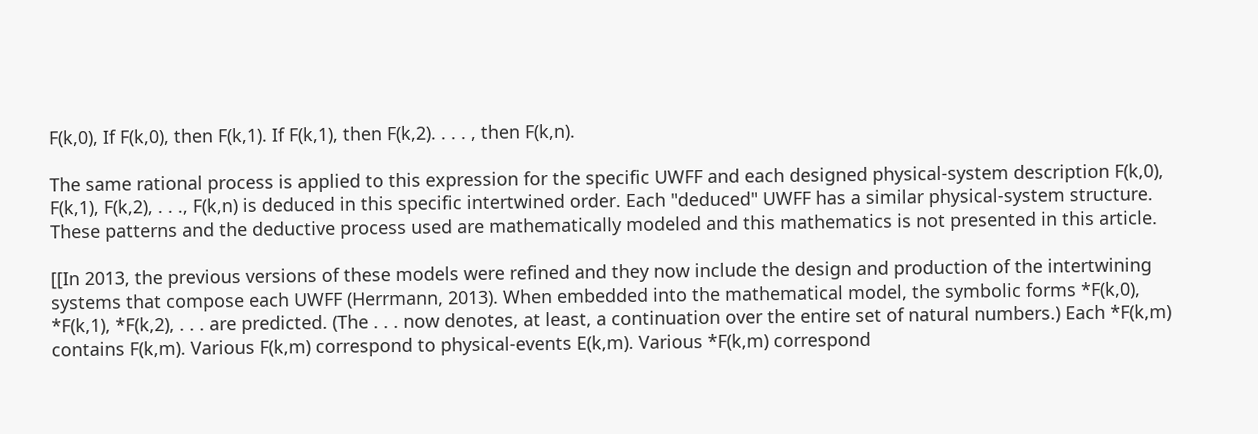F(k,0), If F(k,0), then F(k,1). If F(k,1), then F(k,2). . . . , then F(k,n).

The same rational process is applied to this expression for the specific UWFF and each designed physical-system description F(k,0), F(k,1), F(k,2), . . ., F(k,n) is deduced in this specific intertwined order. Each "deduced" UWFF has a similar physical-system structure. These patterns and the deductive process used are mathematically modeled and this mathematics is not presented in this article.

[[In 2013, the previous versions of these models were refined and they now include the design and production of the intertwining systems that compose each UWFF (Herrmann, 2013). When embedded into the mathematical model, the symbolic forms *F(k,0), *F(k,1), *F(k,2), . . . are predicted. (The . . . now denotes, at least, a continuation over the entire set of natural numbers.) Each *F(k,m) contains F(k,m). Various F(k,m) correspond to physical-events E(k,m). Various *F(k,m) correspond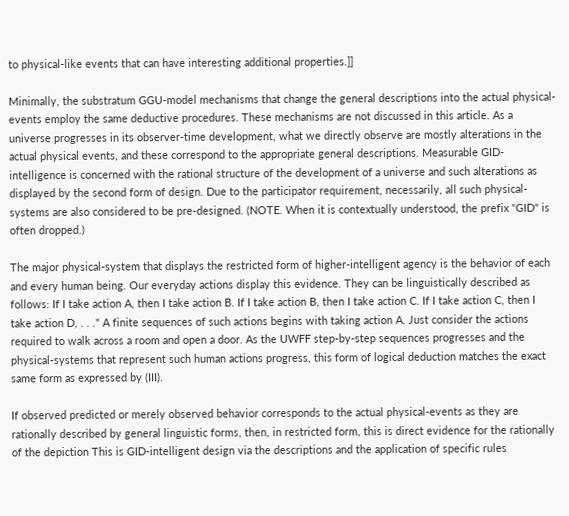to physical-like events that can have interesting additional properties.]]

Minimally, the substratum GGU-model mechanisms that change the general descriptions into the actual physical-events employ the same deductive procedures. These mechanisms are not discussed in this article. As a universe progresses in its observer-time development, what we directly observe are mostly alterations in the actual physical events, and these correspond to the appropriate general descriptions. Measurable GID-intelligence is concerned with the rational structure of the development of a universe and such alterations as displayed by the second form of design. Due to the participator requirement, necessarily, all such physical-systems are also considered to be pre-designed. (NOTE. When it is contextually understood, the prefix "GID" is often dropped.)

The major physical-system that displays the restricted form of higher-intelligent agency is the behavior of each and every human being. Our everyday actions display this evidence. They can be linguistically described as follows: If I take action A, then I take action B. If I take action B, then I take action C. If I take action C, then I take action D, . . ." A finite sequences of such actions begins with taking action A. Just consider the actions required to walk across a room and open a door. As the UWFF step-by-step sequences progresses and the physical-systems that represent such human actions progress, this form of logical deduction matches the exact same form as expressed by (III).

If observed predicted or merely observed behavior corresponds to the actual physical-events as they are rationally described by general linguistic forms, then, in restricted form, this is direct evidence for the rationally of the depiction This is GID-intelligent design via the descriptions and the application of specific rules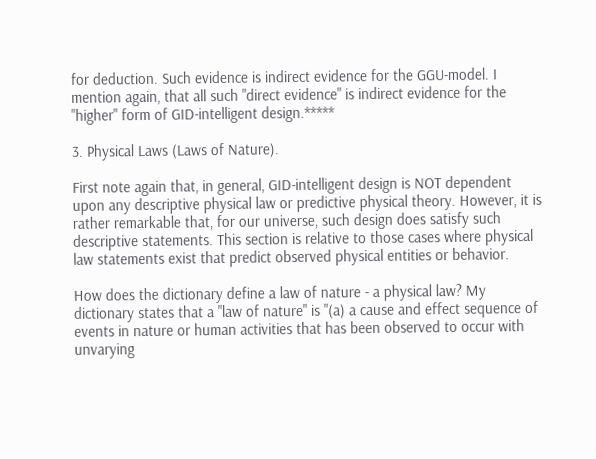for deduction. Such evidence is indirect evidence for the GGU-model. I mention again, that all such "direct evidence" is indirect evidence for the "higher" form of GID-intelligent design.*****

3. Physical Laws (Laws of Nature).

First note again that, in general, GID-intelligent design is NOT dependent upon any descriptive physical law or predictive physical theory. However, it is rather remarkable that, for our universe, such design does satisfy such descriptive statements. This section is relative to those cases where physical law statements exist that predict observed physical entities or behavior.

How does the dictionary define a law of nature - a physical law? My dictionary states that a "law of nature" is "(a) a cause and effect sequence of events in nature or human activities that has been observed to occur with unvarying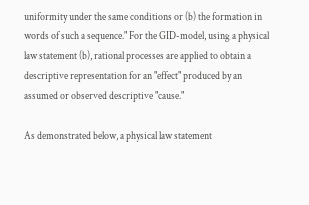uniformity under the same conditions or (b) the formation in words of such a sequence." For the GID-model, using a physical law statement (b), rational processes are applied to obtain a descriptive representation for an "effect" produced by an assumed or observed descriptive "cause."

As demonstrated below, a physical law statement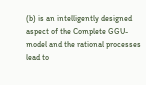(b) is an intelligently designed aspect of the Complete GGU-model and the rational processes lead to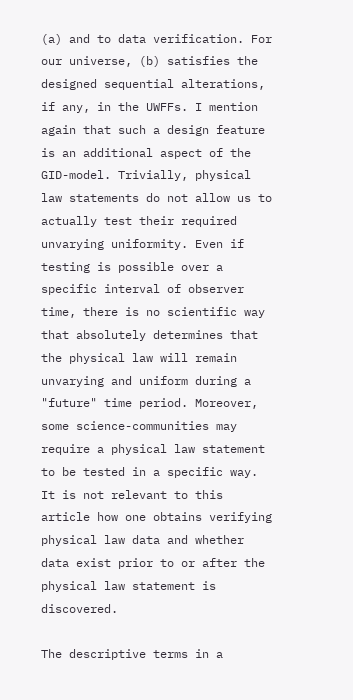(a) and to data verification. For our universe, (b) satisfies the designed sequential alterations, if any, in the UWFFs. I mention again that such a design feature is an additional aspect of the GID-model. Trivially, physical law statements do not allow us to actually test their required unvarying uniformity. Even if testing is possible over a specific interval of observer time, there is no scientific way that absolutely determines that the physical law will remain unvarying and uniform during a "future" time period. Moreover, some science-communities may require a physical law statement to be tested in a specific way. It is not relevant to this article how one obtains verifying physical law data and whether data exist prior to or after the physical law statement is discovered.

The descriptive terms in a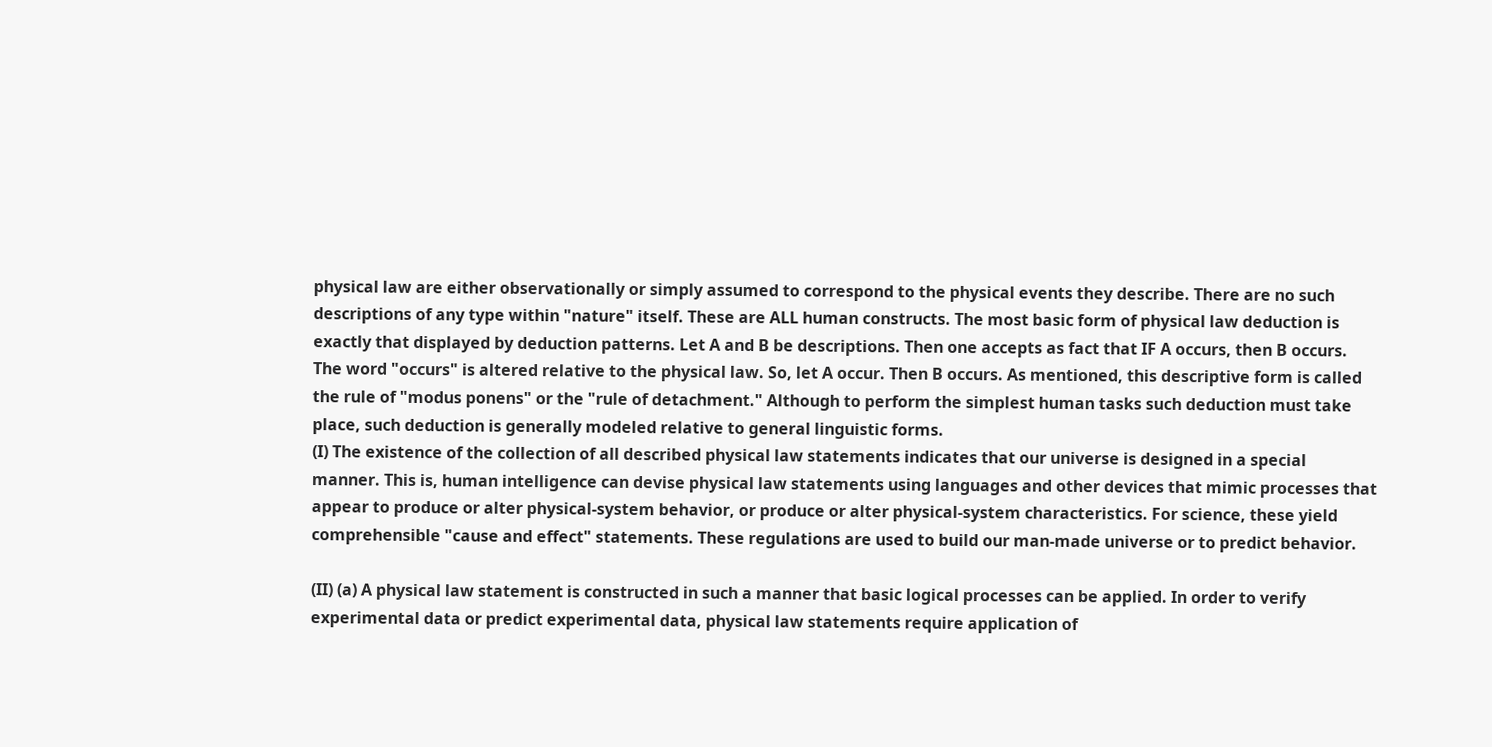physical law are either observationally or simply assumed to correspond to the physical events they describe. There are no such descriptions of any type within "nature" itself. These are ALL human constructs. The most basic form of physical law deduction is exactly that displayed by deduction patterns. Let A and B be descriptions. Then one accepts as fact that IF A occurs, then B occurs. The word "occurs" is altered relative to the physical law. So, let A occur. Then B occurs. As mentioned, this descriptive form is called the rule of "modus ponens" or the "rule of detachment." Although to perform the simplest human tasks such deduction must take place, such deduction is generally modeled relative to general linguistic forms.
(I) The existence of the collection of all described physical law statements indicates that our universe is designed in a special manner. This is, human intelligence can devise physical law statements using languages and other devices that mimic processes that appear to produce or alter physical-system behavior, or produce or alter physical-system characteristics. For science, these yield comprehensible "cause and effect" statements. These regulations are used to build our man-made universe or to predict behavior.

(II) (a) A physical law statement is constructed in such a manner that basic logical processes can be applied. In order to verify experimental data or predict experimental data, physical law statements require application of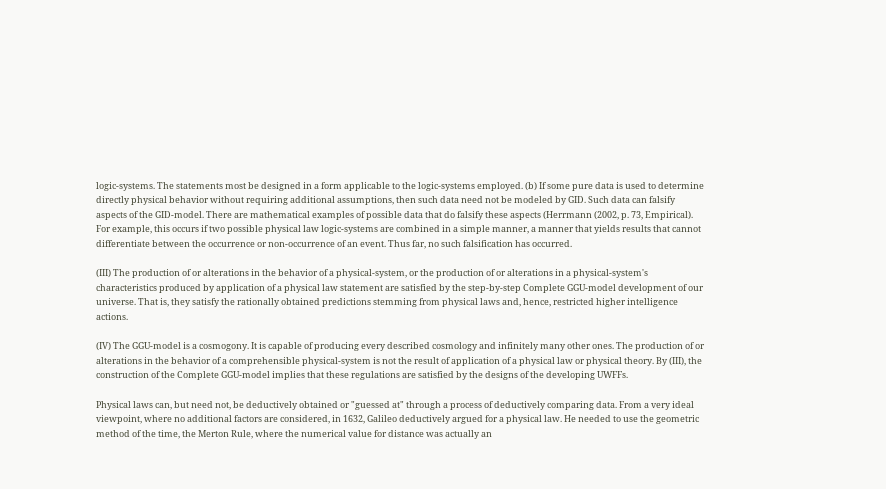logic-systems. The statements most be designed in a form applicable to the logic-systems employed. (b) If some pure data is used to determine directly physical behavior without requiring additional assumptions, then such data need not be modeled by GID. Such data can falsify aspects of the GID-model. There are mathematical examples of possible data that do falsify these aspects (Herrmann (2002, p. 73, Empirical). For example, this occurs if two possible physical law logic-systems are combined in a simple manner, a manner that yields results that cannot differentiate between the occurrence or non-occurrence of an event. Thus far, no such falsification has occurred.

(III) The production of or alterations in the behavior of a physical-system, or the production of or alterations in a physical-system's characteristics produced by application of a physical law statement are satisfied by the step-by-step Complete GGU-model development of our universe. That is, they satisfy the rationally obtained predictions stemming from physical laws and, hence, restricted higher intelligence actions.

(IV) The GGU-model is a cosmogony. It is capable of producing every described cosmology and infinitely many other ones. The production of or alterations in the behavior of a comprehensible physical-system is not the result of application of a physical law or physical theory. By (III), the construction of the Complete GGU-model implies that these regulations are satisfied by the designs of the developing UWFFs.

Physical laws can, but need not, be deductively obtained or "guessed at" through a process of deductively comparing data. From a very ideal viewpoint, where no additional factors are considered, in 1632, Galileo deductively argued for a physical law. He needed to use the geometric method of the time, the Merton Rule, where the numerical value for distance was actually an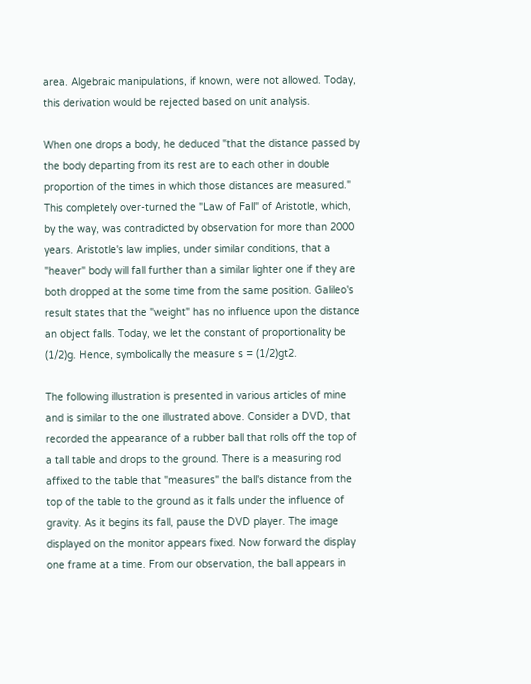area. Algebraic manipulations, if known, were not allowed. Today, this derivation would be rejected based on unit analysis.

When one drops a body, he deduced "that the distance passed by the body departing from its rest are to each other in double proportion of the times in which those distances are measured." This completely over-turned the "Law of Fall" of Aristotle, which, by the way, was contradicted by observation for more than 2000 years. Aristotle's law implies, under similar conditions, that a "heaver" body will fall further than a similar lighter one if they are both dropped at the some time from the same position. Galileo's result states that the "weight" has no influence upon the distance an object falls. Today, we let the constant of proportionality be (1/2)g. Hence, symbolically the measure s = (1/2)gt2.

The following illustration is presented in various articles of mine and is similar to the one illustrated above. Consider a DVD, that recorded the appearance of a rubber ball that rolls off the top of a tall table and drops to the ground. There is a measuring rod affixed to the table that "measures" the ball's distance from the top of the table to the ground as it falls under the influence of gravity. As it begins its fall, pause the DVD player. The image displayed on the monitor appears fixed. Now forward the display one frame at a time. From our observation, the ball appears in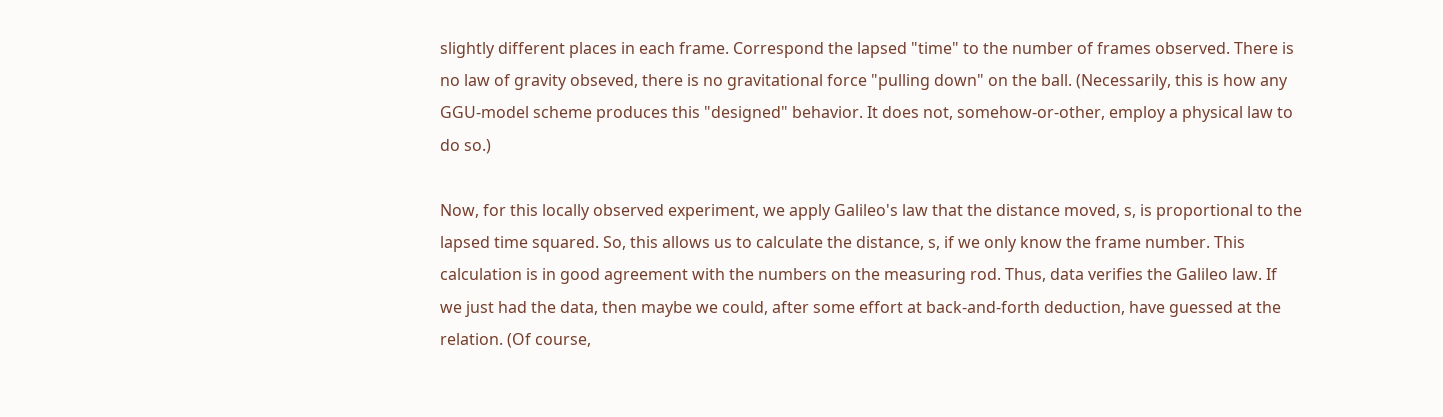slightly different places in each frame. Correspond the lapsed "time" to the number of frames observed. There is no law of gravity obseved, there is no gravitational force "pulling down" on the ball. (Necessarily, this is how any GGU-model scheme produces this "designed" behavior. It does not, somehow-or-other, employ a physical law to do so.)

Now, for this locally observed experiment, we apply Galileo's law that the distance moved, s, is proportional to the lapsed time squared. So, this allows us to calculate the distance, s, if we only know the frame number. This calculation is in good agreement with the numbers on the measuring rod. Thus, data verifies the Galileo law. If we just had the data, then maybe we could, after some effort at back-and-forth deduction, have guessed at the relation. (Of course,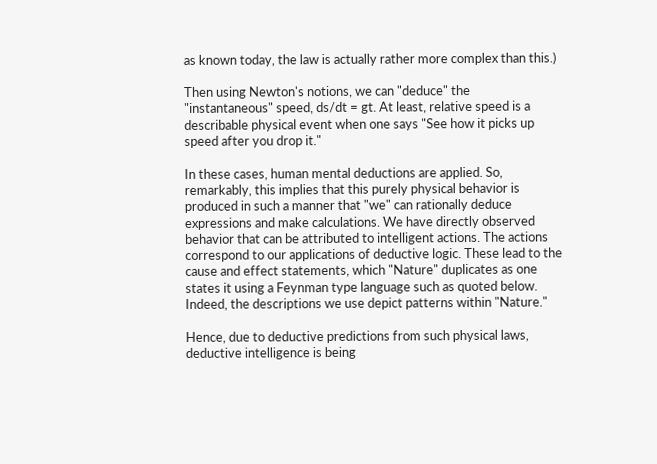as known today, the law is actually rather more complex than this.)

Then using Newton's notions, we can "deduce" the "instantaneous" speed, ds/dt = gt. At least, relative speed is a describable physical event when one says "See how it picks up speed after you drop it."

In these cases, human mental deductions are applied. So, remarkably, this implies that this purely physical behavior is produced in such a manner that "we" can rationally deduce expressions and make calculations. We have directly observed behavior that can be attributed to intelligent actions. The actions correspond to our applications of deductive logic. These lead to the cause and effect statements, which "Nature" duplicates as one states it using a Feynman type language such as quoted below. Indeed, the descriptions we use depict patterns within "Nature."

Hence, due to deductive predictions from such physical laws, deductive intelligence is being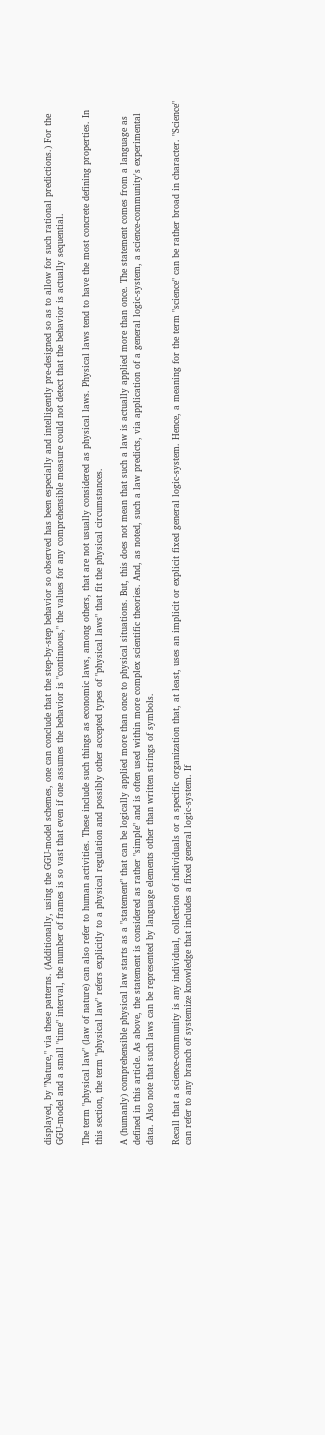displayed, by "Nature," via these patterns. (Additionally, using the GGU-model schemes, one can conclude that the step-by-step behavior so observed has been especially and intelligently pre-designed so as to allow for such rational predictions.) For the GGU-model and a small "time" interval, the number of frames is so vast that even if one assumes the behavior is "continuous," the values for any comprehensible measure could not detect that the behavior is actually sequential.

The term "physical law" (law of nature) can also refer to human activities. These include such things as economic laws, among others, that are not usually considered as physical laws. Physical laws tend to have the most concrete defining properties. In this section, the term "physical law" refers explicitly to a physical regulation and possibly other accepted types of "physical laws" that fit the physical circumstances.

A (humanly) comprehensible physical law starts as a "statement" that can be logically applied more than once to physical situations. But, this does not mean that such a law is actually applied more than once. The statement comes from a language as defined in this article. As above, the statement is considered as rather "simple" and is often used within more complex scientific theories. And, as noted, such a law predicts, via application of a general logic-system, a science-community's experimental data. Also note that such laws can be represented by language elements other than written strings of symbols.

Recall that a science-community is any individual, collection of individuals or a specific organization that, at least, uses an implicit or explicit fixed general logic-system. Hence, a meaning for the term "science" can be rather broad in character. "Science" can refer to any branch of systemize knowledge that includes a fixed general logic-system. If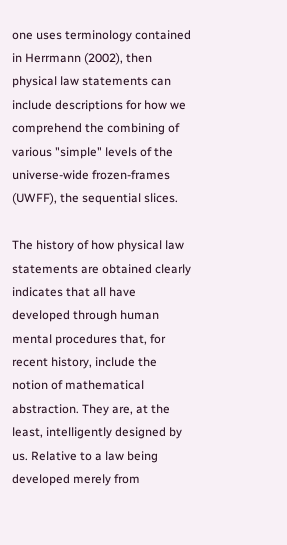one uses terminology contained in Herrmann (2002), then physical law statements can include descriptions for how we comprehend the combining of various "simple" levels of the universe-wide frozen-frames (UWFF), the sequential slices.

The history of how physical law statements are obtained clearly indicates that all have developed through human mental procedures that, for recent history, include the notion of mathematical abstraction. They are, at the least, intelligently designed by us. Relative to a law being developed merely from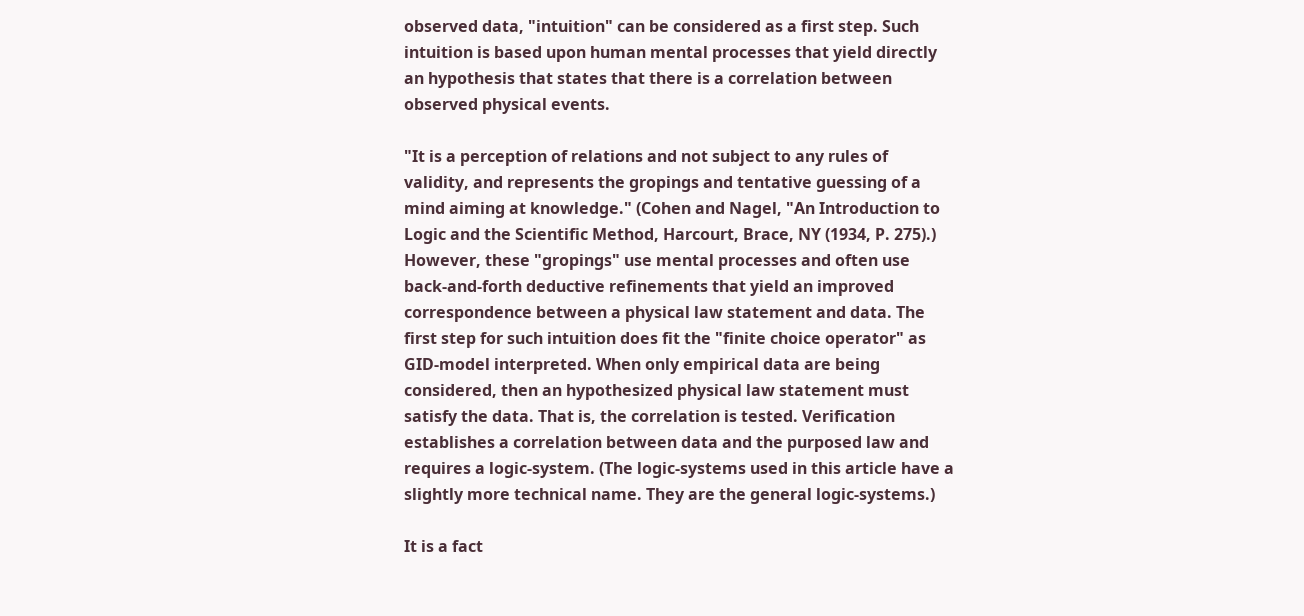observed data, "intuition" can be considered as a first step. Such intuition is based upon human mental processes that yield directly an hypothesis that states that there is a correlation between observed physical events.

"It is a perception of relations and not subject to any rules of validity, and represents the gropings and tentative guessing of a mind aiming at knowledge." (Cohen and Nagel, "An Introduction to Logic and the Scientific Method, Harcourt, Brace, NY (1934, P. 275).) However, these "gropings" use mental processes and often use back-and-forth deductive refinements that yield an improved correspondence between a physical law statement and data. The first step for such intuition does fit the "finite choice operator" as GID-model interpreted. When only empirical data are being considered, then an hypothesized physical law statement must satisfy the data. That is, the correlation is tested. Verification establishes a correlation between data and the purposed law and requires a logic-system. (The logic-systems used in this article have a slightly more technical name. They are the general logic-systems.)

It is a fact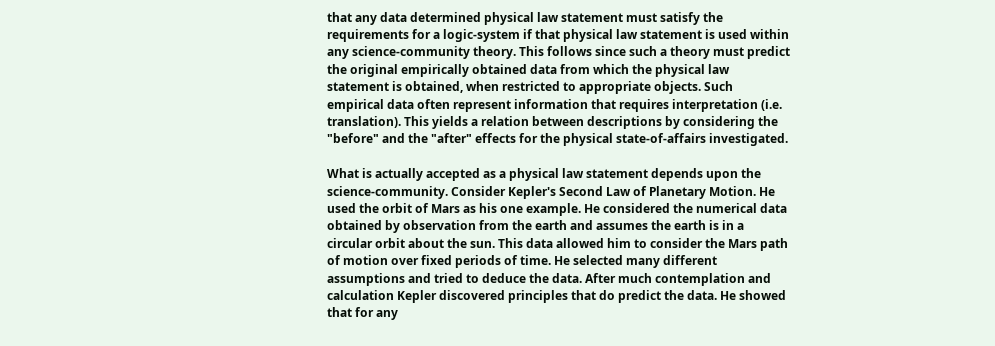that any data determined physical law statement must satisfy the requirements for a logic-system if that physical law statement is used within any science-community theory. This follows since such a theory must predict the original empirically obtained data from which the physical law statement is obtained, when restricted to appropriate objects. Such empirical data often represent information that requires interpretation (i.e. translation). This yields a relation between descriptions by considering the "before" and the "after" effects for the physical state-of-affairs investigated.

What is actually accepted as a physical law statement depends upon the science-community. Consider Kepler's Second Law of Planetary Motion. He used the orbit of Mars as his one example. He considered the numerical data obtained by observation from the earth and assumes the earth is in a circular orbit about the sun. This data allowed him to consider the Mars path of motion over fixed periods of time. He selected many different assumptions and tried to deduce the data. After much contemplation and calculation Kepler discovered principles that do predict the data. He showed that for any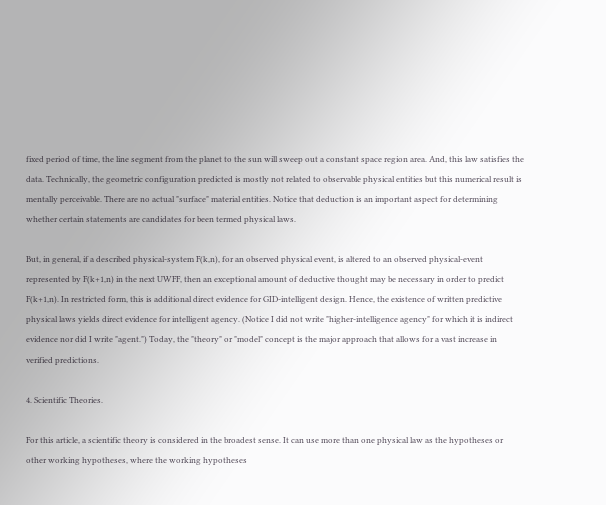fixed period of time, the line segment from the planet to the sun will sweep out a constant space region area. And, this law satisfies the data. Technically, the geometric configuration predicted is mostly not related to observable physical entities but this numerical result is mentally perceivable. There are no actual "surface" material entities. Notice that deduction is an important aspect for determining whether certain statements are candidates for been termed physical laws.

But, in general, if a described physical-system F(k,n), for an observed physical event, is altered to an observed physical-event represented by F(k+1,n) in the next UWFF, then an exceptional amount of deductive thought may be necessary in order to predict F(k+1,n). In restricted form, this is additional direct evidence for GID-intelligent design. Hence, the existence of written predictive physical laws yields direct evidence for intelligent agency. (Notice I did not write "higher-intelligence agency" for which it is indirect evidence nor did I write "agent.") Today, the "theory" or "model" concept is the major approach that allows for a vast increase in verified predictions.

4. Scientific Theories.

For this article, a scientific theory is considered in the broadest sense. It can use more than one physical law as the hypotheses or other working hypotheses, where the working hypotheses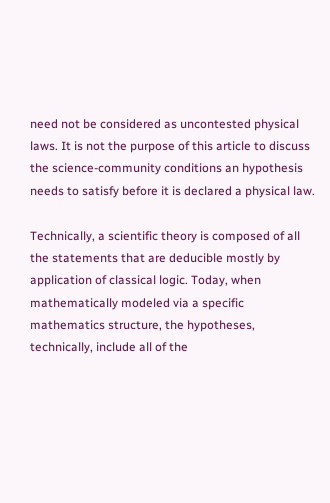need not be considered as uncontested physical laws. It is not the purpose of this article to discuss the science-community conditions an hypothesis needs to satisfy before it is declared a physical law.

Technically, a scientific theory is composed of all the statements that are deducible mostly by application of classical logic. Today, when mathematically modeled via a specific mathematics structure, the hypotheses, technically, include all of the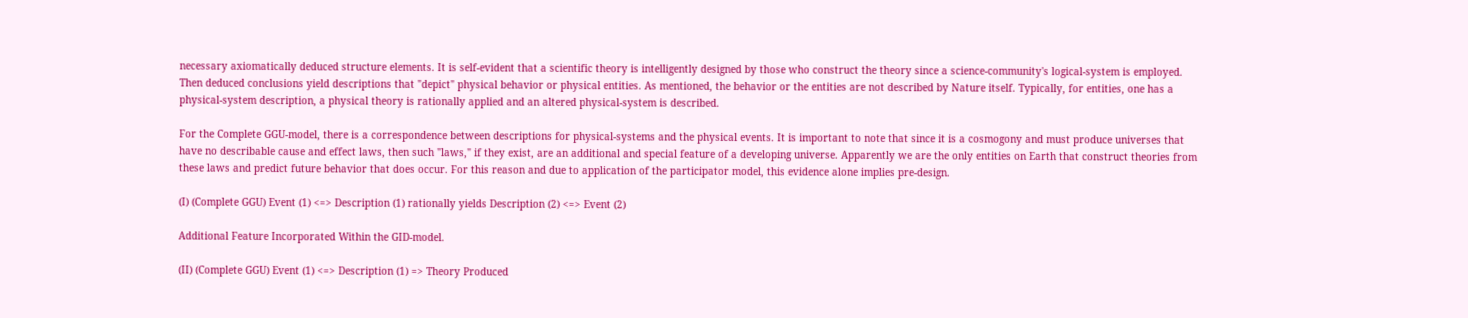necessary axiomatically deduced structure elements. It is self-evident that a scientific theory is intelligently designed by those who construct the theory since a science-community's logical-system is employed. Then deduced conclusions yield descriptions that "depict" physical behavior or physical entities. As mentioned, the behavior or the entities are not described by Nature itself. Typically, for entities, one has a physical-system description, a physical theory is rationally applied and an altered physical-system is described.

For the Complete GGU-model, there is a correspondence between descriptions for physical-systems and the physical events. It is important to note that since it is a cosmogony and must produce universes that have no describable cause and effect laws, then such "laws," if they exist, are an additional and special feature of a developing universe. Apparently we are the only entities on Earth that construct theories from these laws and predict future behavior that does occur. For this reason and due to application of the participator model, this evidence alone implies pre-design.

(I) (Complete GGU) Event (1) <=> Description (1) rationally yields Description (2) <=> Event (2)

Additional Feature Incorporated Within the GID-model.

(II) (Complete GGU) Event (1) <=> Description (1) => Theory Produced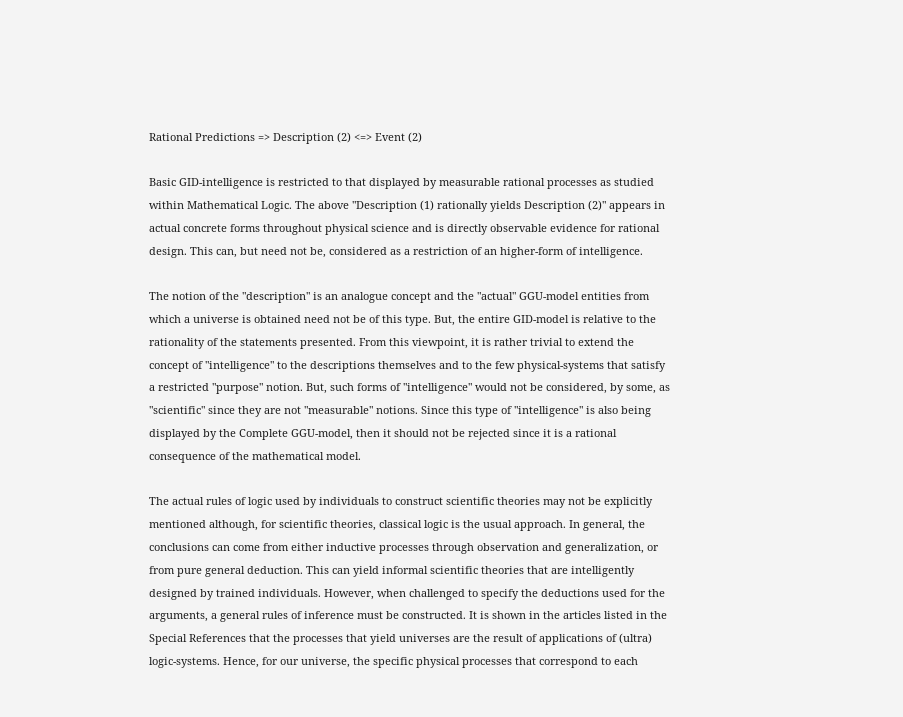Rational Predictions => Description (2) <=> Event (2)

Basic GID-intelligence is restricted to that displayed by measurable rational processes as studied within Mathematical Logic. The above "Description (1) rationally yields Description (2)" appears in actual concrete forms throughout physical science and is directly observable evidence for rational design. This can, but need not be, considered as a restriction of an higher-form of intelligence.

The notion of the "description" is an analogue concept and the "actual" GGU-model entities from which a universe is obtained need not be of this type. But, the entire GID-model is relative to the rationality of the statements presented. From this viewpoint, it is rather trivial to extend the concept of "intelligence" to the descriptions themselves and to the few physical-systems that satisfy a restricted "purpose" notion. But, such forms of "intelligence" would not be considered, by some, as "scientific" since they are not "measurable" notions. Since this type of "intelligence" is also being displayed by the Complete GGU-model, then it should not be rejected since it is a rational consequence of the mathematical model.

The actual rules of logic used by individuals to construct scientific theories may not be explicitly mentioned although, for scientific theories, classical logic is the usual approach. In general, the conclusions can come from either inductive processes through observation and generalization, or from pure general deduction. This can yield informal scientific theories that are intelligently designed by trained individuals. However, when challenged to specify the deductions used for the arguments, a general rules of inference must be constructed. It is shown in the articles listed in the Special References that the processes that yield universes are the result of applications of (ultra) logic-systems. Hence, for our universe, the specific physical processes that correspond to each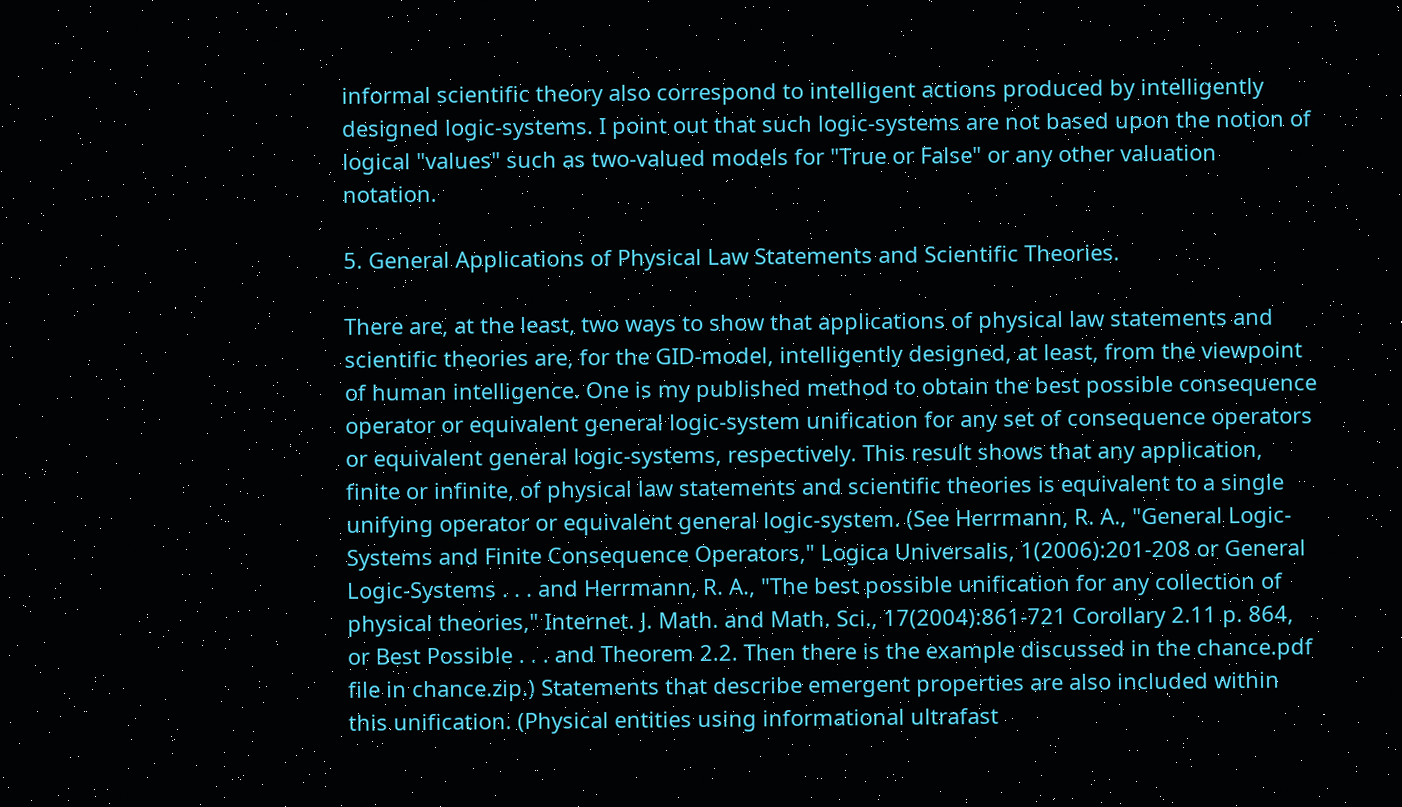informal scientific theory also correspond to intelligent actions produced by intelligently designed logic-systems. I point out that such logic-systems are not based upon the notion of logical "values" such as two-valued models for "True or False" or any other valuation notation.

5. General Applications of Physical Law Statements and Scientific Theories.

There are, at the least, two ways to show that applications of physical law statements and scientific theories are, for the GID-model, intelligently designed, at least, from the viewpoint of human intelligence. One is my published method to obtain the best possible consequence operator or equivalent general logic-system unification for any set of consequence operators or equivalent general logic-systems, respectively. This result shows that any application, finite or infinite, of physical law statements and scientific theories is equivalent to a single unifying operator or equivalent general logic-system. (See Herrmann, R. A., "General Logic-Systems and Finite Consequence Operators," Logica Universalis, 1(2006):201-208 or General Logic-Systems . . . and Herrmann, R. A., "The best possible unification for any collection of physical theories," Internet. J. Math. and Math. Sci., 17(2004):861-721 Corollary 2.11 p. 864, or Best Possible . . . and Theorem 2.2. Then there is the example discussed in the chance.pdf file in chance.zip.) Statements that describe emergent properties are also included within this unification. (Physical entities using informational ultrafast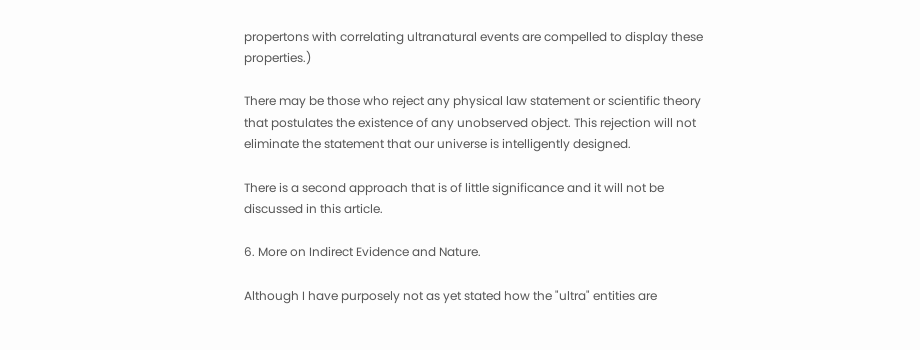propertons with correlating ultranatural events are compelled to display these properties.)

There may be those who reject any physical law statement or scientific theory that postulates the existence of any unobserved object. This rejection will not eliminate the statement that our universe is intelligently designed.

There is a second approach that is of little significance and it will not be discussed in this article.

6. More on Indirect Evidence and Nature.

Although I have purposely not as yet stated how the "ultra" entities are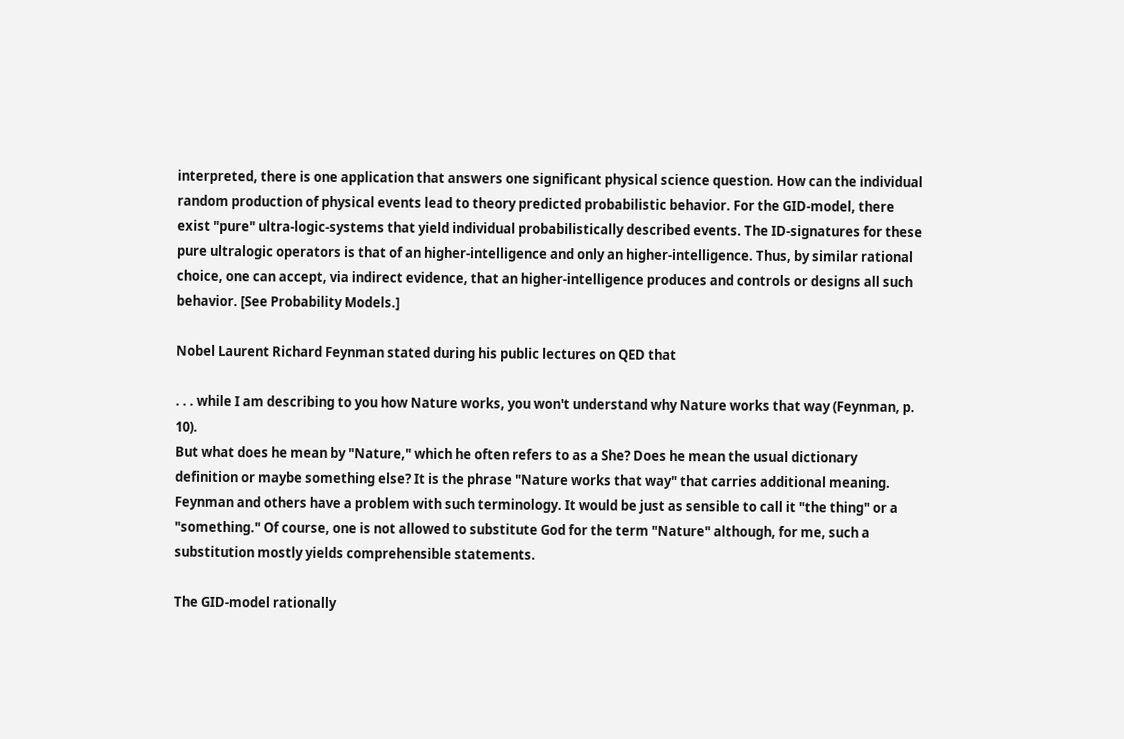interpreted, there is one application that answers one significant physical science question. How can the individual random production of physical events lead to theory predicted probabilistic behavior. For the GID-model, there exist "pure" ultra-logic-systems that yield individual probabilistically described events. The ID-signatures for these pure ultralogic operators is that of an higher-intelligence and only an higher-intelligence. Thus, by similar rational choice, one can accept, via indirect evidence, that an higher-intelligence produces and controls or designs all such behavior. [See Probability Models.]

Nobel Laurent Richard Feynman stated during his public lectures on QED that

. . . while I am describing to you how Nature works, you won't understand why Nature works that way (Feynman, p. 10).
But what does he mean by "Nature," which he often refers to as a She? Does he mean the usual dictionary definition or maybe something else? It is the phrase "Nature works that way" that carries additional meaning. Feynman and others have a problem with such terminology. It would be just as sensible to call it "the thing" or a "something." Of course, one is not allowed to substitute God for the term "Nature" although, for me, such a substitution mostly yields comprehensible statements.

The GID-model rationally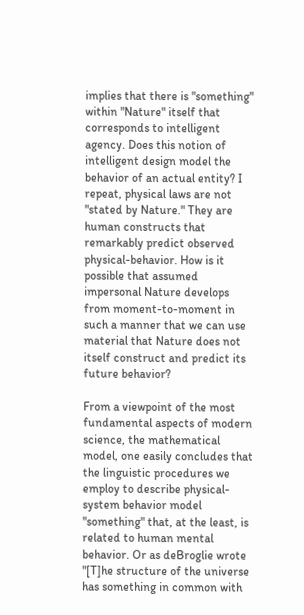implies that there is "something" within "Nature" itself that corresponds to intelligent agency. Does this notion of intelligent design model the behavior of an actual entity? I repeat, physical laws are not "stated by Nature." They are human constructs that remarkably predict observed physical-behavior. How is it possible that assumed impersonal Nature develops from moment-to-moment in such a manner that we can use material that Nature does not itself construct and predict its future behavior?

From a viewpoint of the most fundamental aspects of modern science, the mathematical model, one easily concludes that the linguistic procedures we employ to describe physical-system behavior model "something" that, at the least, is related to human mental behavior. Or as deBroglie wrote "[T]he structure of the universe has something in common with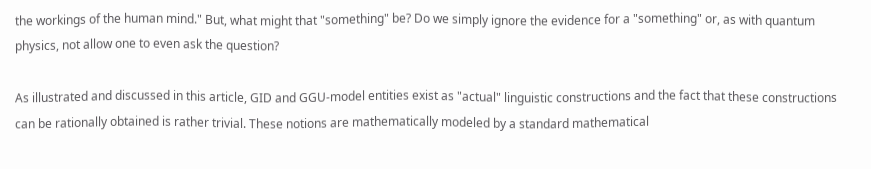the workings of the human mind." But, what might that "something" be? Do we simply ignore the evidence for a "something" or, as with quantum physics, not allow one to even ask the question?

As illustrated and discussed in this article, GID and GGU-model entities exist as "actual" linguistic constructions and the fact that these constructions can be rationally obtained is rather trivial. These notions are mathematically modeled by a standard mathematical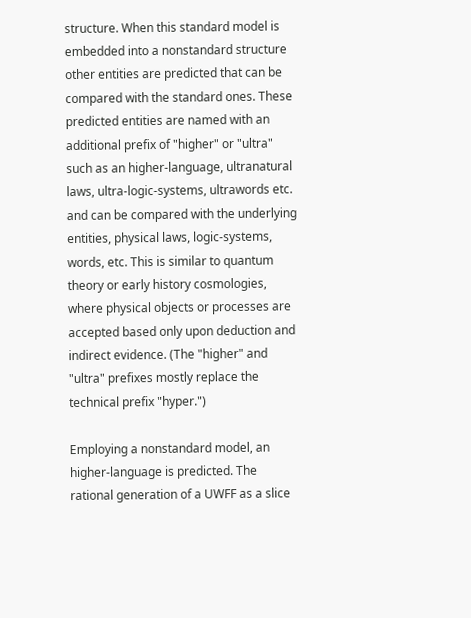structure. When this standard model is embedded into a nonstandard structure other entities are predicted that can be compared with the standard ones. These predicted entities are named with an additional prefix of "higher" or "ultra" such as an higher-language, ultranatural laws, ultra-logic-systems, ultrawords etc. and can be compared with the underlying entities, physical laws, logic-systems, words, etc. This is similar to quantum theory or early history cosmologies, where physical objects or processes are accepted based only upon deduction and indirect evidence. (The "higher" and "ultra" prefixes mostly replace the technical prefix "hyper.")

Employing a nonstandard model, an higher-language is predicted. The rational generation of a UWFF as a slice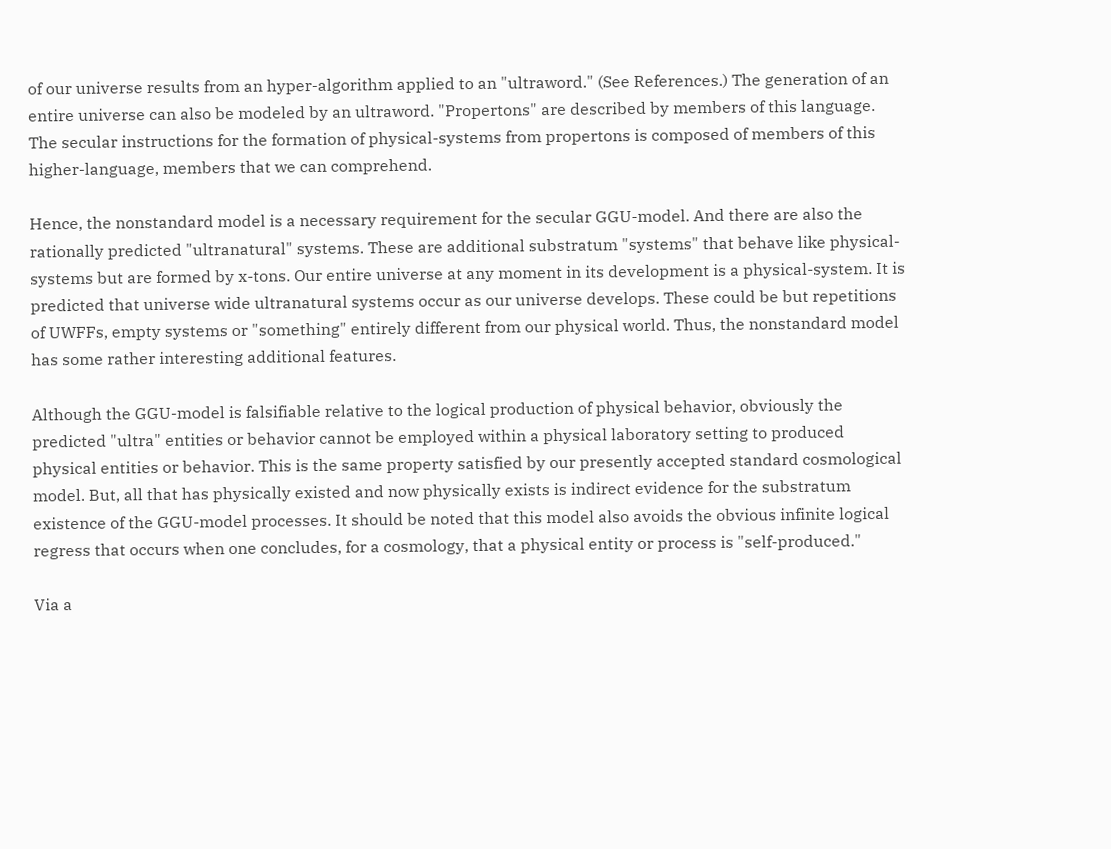of our universe results from an hyper-algorithm applied to an "ultraword." (See References.) The generation of an entire universe can also be modeled by an ultraword. "Propertons" are described by members of this language. The secular instructions for the formation of physical-systems from propertons is composed of members of this higher-language, members that we can comprehend.

Hence, the nonstandard model is a necessary requirement for the secular GGU-model. And there are also the rationally predicted "ultranatural" systems. These are additional substratum "systems" that behave like physical-systems but are formed by x-tons. Our entire universe at any moment in its development is a physical-system. It is predicted that universe wide ultranatural systems occur as our universe develops. These could be but repetitions of UWFFs, empty systems or "something" entirely different from our physical world. Thus, the nonstandard model has some rather interesting additional features.

Although the GGU-model is falsifiable relative to the logical production of physical behavior, obviously the predicted "ultra" entities or behavior cannot be employed within a physical laboratory setting to produced physical entities or behavior. This is the same property satisfied by our presently accepted standard cosmological model. But, all that has physically existed and now physically exists is indirect evidence for the substratum existence of the GGU-model processes. It should be noted that this model also avoids the obvious infinite logical regress that occurs when one concludes, for a cosmology, that a physical entity or process is "self-produced."

Via a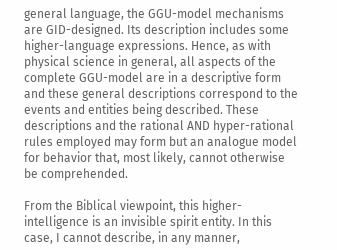general language, the GGU-model mechanisms are GID-designed. Its description includes some higher-language expressions. Hence, as with physical science in general, all aspects of the complete GGU-model are in a descriptive form and these general descriptions correspond to the events and entities being described. These descriptions and the rational AND hyper-rational rules employed may form but an analogue model for behavior that, most likely, cannot otherwise be comprehended.

From the Biblical viewpoint, this higher-intelligence is an invisible spirit entity. In this case, I cannot describe, in any manner,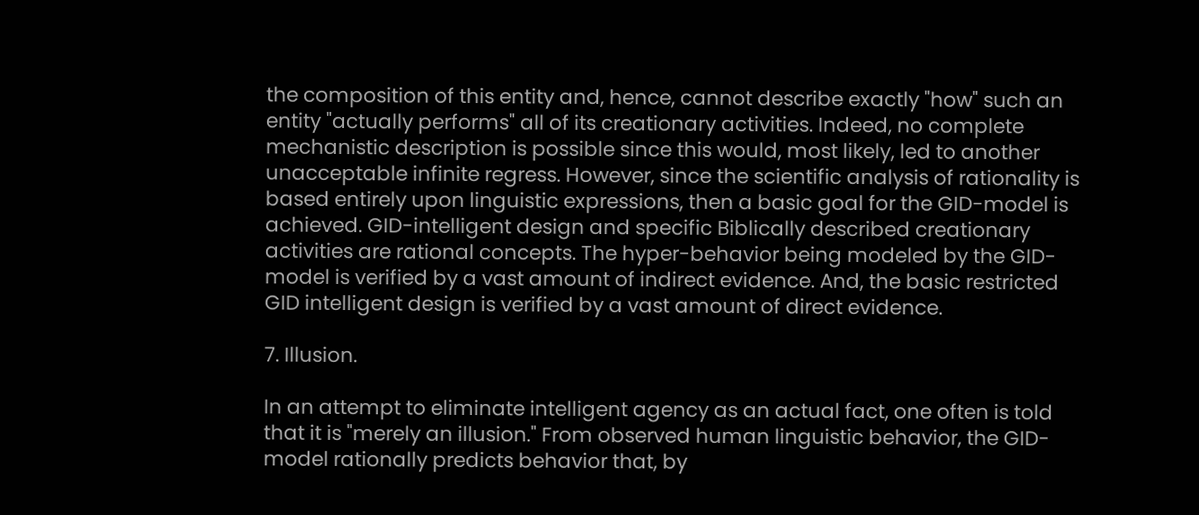the composition of this entity and, hence, cannot describe exactly "how" such an entity "actually performs" all of its creationary activities. Indeed, no complete mechanistic description is possible since this would, most likely, led to another unacceptable infinite regress. However, since the scientific analysis of rationality is based entirely upon linguistic expressions, then a basic goal for the GID-model is achieved. GID-intelligent design and specific Biblically described creationary activities are rational concepts. The hyper-behavior being modeled by the GID-model is verified by a vast amount of indirect evidence. And, the basic restricted GID intelligent design is verified by a vast amount of direct evidence.

7. Illusion.

In an attempt to eliminate intelligent agency as an actual fact, one often is told that it is "merely an illusion." From observed human linguistic behavior, the GID-model rationally predicts behavior that, by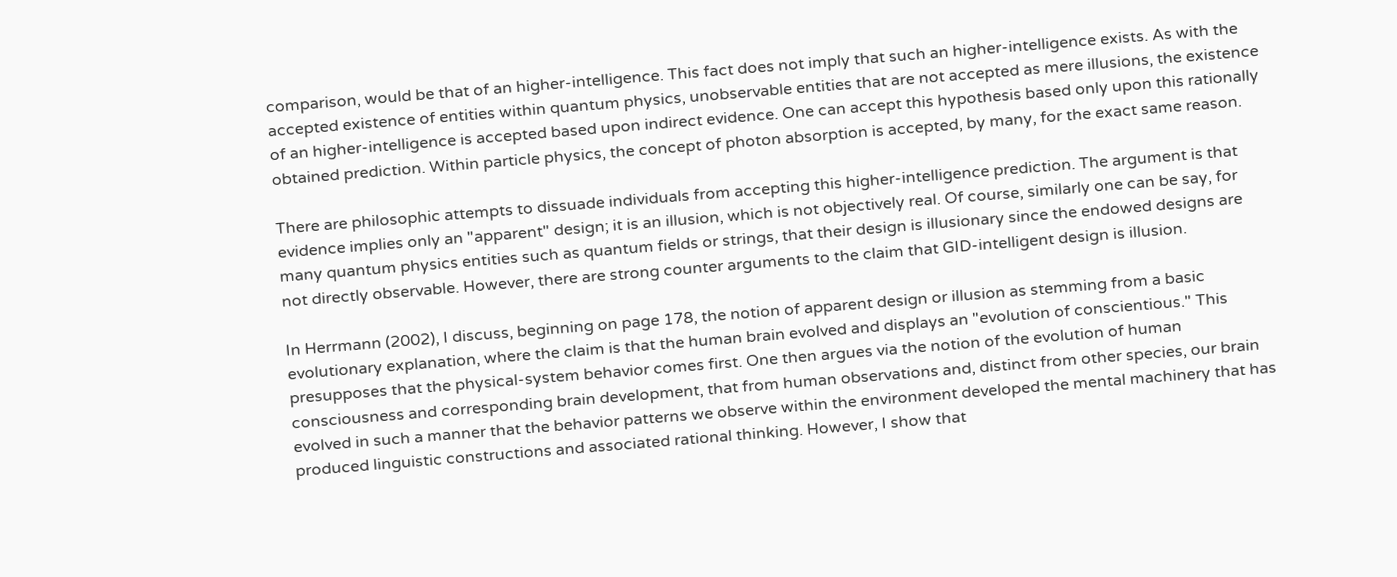comparison, would be that of an higher-intelligence. This fact does not imply that such an higher-intelligence exists. As with the accepted existence of entities within quantum physics, unobservable entities that are not accepted as mere illusions, the existence of an higher-intelligence is accepted based upon indirect evidence. One can accept this hypothesis based only upon this rationally obtained prediction. Within particle physics, the concept of photon absorption is accepted, by many, for the exact same reason.

There are philosophic attempts to dissuade individuals from accepting this higher-intelligence prediction. The argument is that evidence implies only an "apparent" design; it is an illusion, which is not objectively real. Of course, similarly one can be say, for many quantum physics entities such as quantum fields or strings, that their design is illusionary since the endowed designs are not directly observable. However, there are strong counter arguments to the claim that GID-intelligent design is illusion.

In Herrmann (2002), I discuss, beginning on page 178, the notion of apparent design or illusion as stemming from a basic evolutionary explanation, where the claim is that the human brain evolved and displays an "evolution of conscientious." This presupposes that the physical-system behavior comes first. One then argues via the notion of the evolution of human consciousness and corresponding brain development, that from human observations and, distinct from other species, our brain evolved in such a manner that the behavior patterns we observe within the environment developed the mental machinery that has produced linguistic constructions and associated rational thinking. However, I show that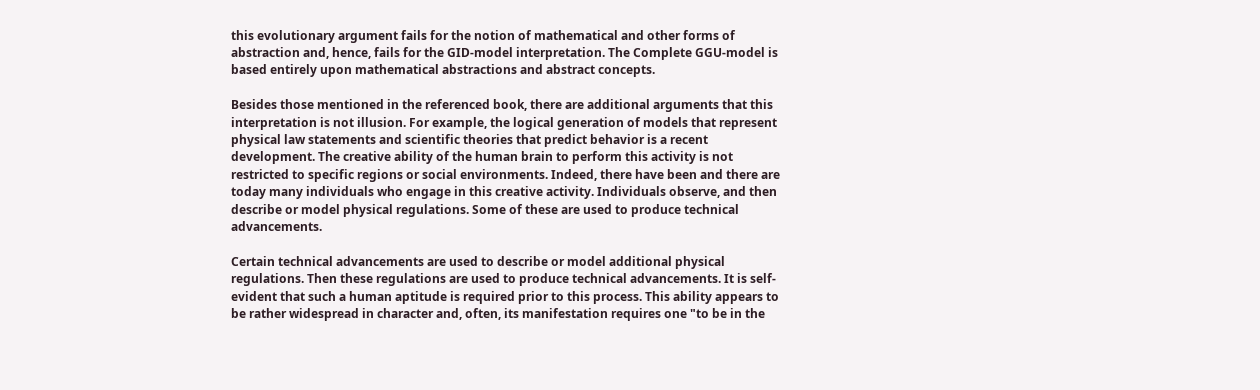this evolutionary argument fails for the notion of mathematical and other forms of abstraction and, hence, fails for the GID-model interpretation. The Complete GGU-model is based entirely upon mathematical abstractions and abstract concepts.

Besides those mentioned in the referenced book, there are additional arguments that this interpretation is not illusion. For example, the logical generation of models that represent physical law statements and scientific theories that predict behavior is a recent development. The creative ability of the human brain to perform this activity is not restricted to specific regions or social environments. Indeed, there have been and there are today many individuals who engage in this creative activity. Individuals observe, and then describe or model physical regulations. Some of these are used to produce technical advancements.

Certain technical advancements are used to describe or model additional physical regulations. Then these regulations are used to produce technical advancements. It is self-evident that such a human aptitude is required prior to this process. This ability appears to be rather widespread in character and, often, its manifestation requires one "to be in the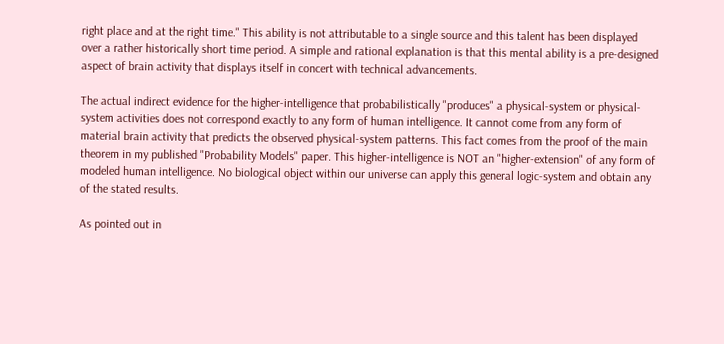right place and at the right time." This ability is not attributable to a single source and this talent has been displayed over a rather historically short time period. A simple and rational explanation is that this mental ability is a pre-designed aspect of brain activity that displays itself in concert with technical advancements.

The actual indirect evidence for the higher-intelligence that probabilistically "produces" a physical-system or physical-system activities does not correspond exactly to any form of human intelligence. It cannot come from any form of material brain activity that predicts the observed physical-system patterns. This fact comes from the proof of the main theorem in my published "Probability Models" paper. This higher-intelligence is NOT an "higher-extension" of any form of modeled human intelligence. No biological object within our universe can apply this general logic-system and obtain any of the stated results.

As pointed out in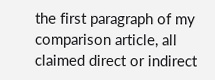the first paragraph of my comparison article, all claimed direct or indirect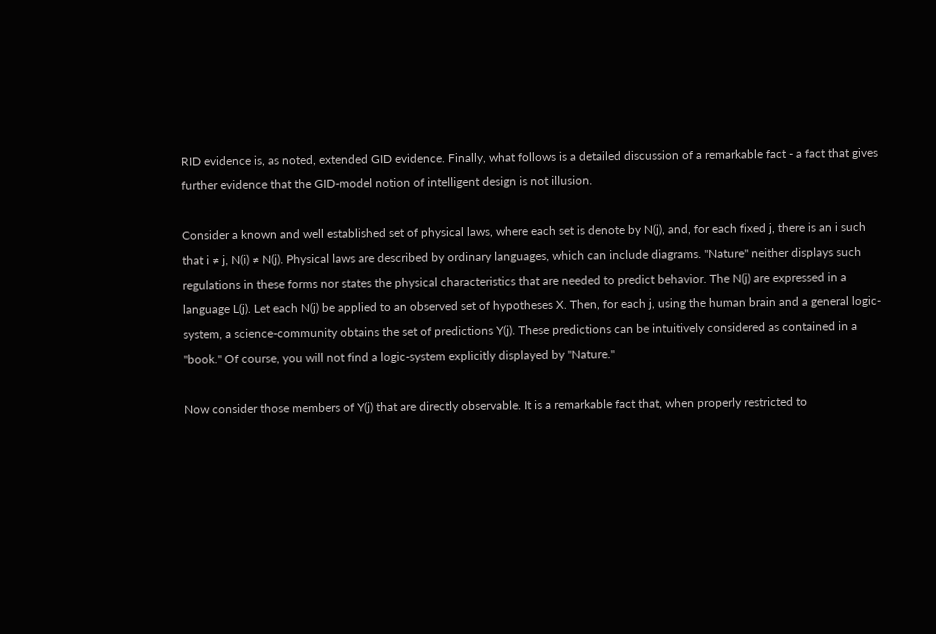RID evidence is, as noted, extended GID evidence. Finally, what follows is a detailed discussion of a remarkable fact - a fact that gives further evidence that the GID-model notion of intelligent design is not illusion.

Consider a known and well established set of physical laws, where each set is denote by N(j), and, for each fixed j, there is an i such that i ≠ j, N(i) ≠ N(j). Physical laws are described by ordinary languages, which can include diagrams. "Nature" neither displays such regulations in these forms nor states the physical characteristics that are needed to predict behavior. The N(j) are expressed in a language L(j). Let each N(j) be applied to an observed set of hypotheses X. Then, for each j, using the human brain and a general logic-system, a science-community obtains the set of predictions Y(j). These predictions can be intuitively considered as contained in a "book." Of course, you will not find a logic-system explicitly displayed by "Nature."

Now consider those members of Y(j) that are directly observable. It is a remarkable fact that, when properly restricted to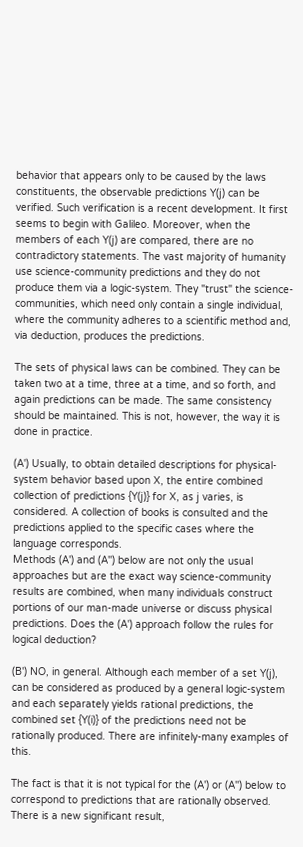behavior that appears only to be caused by the laws constituents, the observable predictions Y(j) can be verified. Such verification is a recent development. It first seems to begin with Galileo. Moreover, when the members of each Y(j) are compared, there are no contradictory statements. The vast majority of humanity use science-community predictions and they do not produce them via a logic-system. They "trust" the science-communities, which need only contain a single individual, where the community adheres to a scientific method and, via deduction, produces the predictions.

The sets of physical laws can be combined. They can be taken two at a time, three at a time, and so forth, and again predictions can be made. The same consistency should be maintained. This is not, however, the way it is done in practice.

(A') Usually, to obtain detailed descriptions for physical-system behavior based upon X, the entire combined collection of predictions {Y(j)} for X, as j varies, is considered. A collection of books is consulted and the predictions applied to the specific cases where the language corresponds.
Methods (A') and (A'') below are not only the usual approaches but are the exact way science-community results are combined, when many individuals construct portions of our man-made universe or discuss physical predictions. Does the (A') approach follow the rules for logical deduction?

(B') NO, in general. Although each member of a set Y(j), can be considered as produced by a general logic-system and each separately yields rational predictions, the combined set {Y(i)} of the predictions need not be rationally produced. There are infinitely-many examples of this.

The fact is that it is not typical for the (A') or (A'') below to correspond to predictions that are rationally observed. There is a new significant result,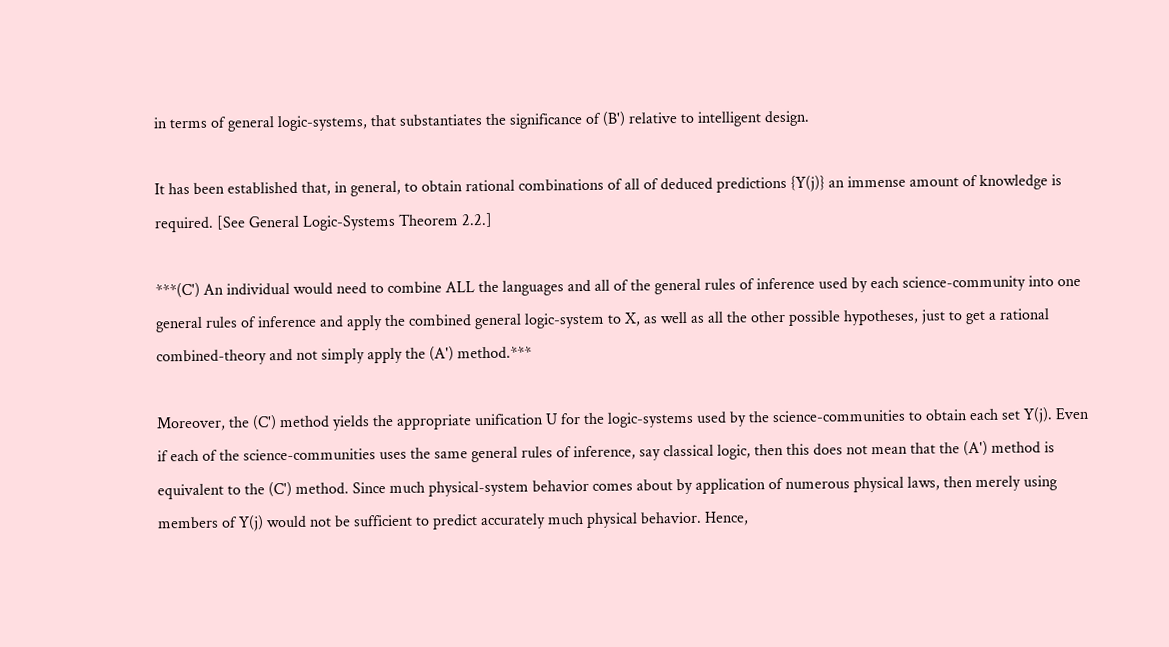in terms of general logic-systems, that substantiates the significance of (B') relative to intelligent design.

It has been established that, in general, to obtain rational combinations of all of deduced predictions {Y(j)} an immense amount of knowledge is required. [See General Logic-Systems Theorem 2.2.]

***(C') An individual would need to combine ALL the languages and all of the general rules of inference used by each science-community into one general rules of inference and apply the combined general logic-system to X, as well as all the other possible hypotheses, just to get a rational combined-theory and not simply apply the (A') method.***

Moreover, the (C') method yields the appropriate unification U for the logic-systems used by the science-communities to obtain each set Y(j). Even if each of the science-communities uses the same general rules of inference, say classical logic, then this does not mean that the (A') method is equivalent to the (C') method. Since much physical-system behavior comes about by application of numerous physical laws, then merely using members of Y(j) would not be sufficient to predict accurately much physical behavior. Hence,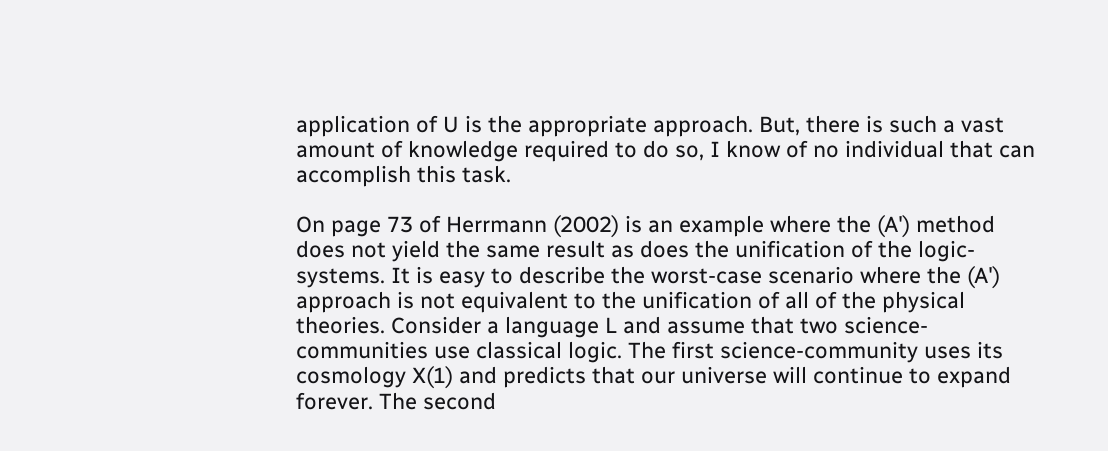application of U is the appropriate approach. But, there is such a vast amount of knowledge required to do so, I know of no individual that can accomplish this task.

On page 73 of Herrmann (2002) is an example where the (A') method does not yield the same result as does the unification of the logic-systems. It is easy to describe the worst-case scenario where the (A') approach is not equivalent to the unification of all of the physical theories. Consider a language L and assume that two science-communities use classical logic. The first science-community uses its cosmology X(1) and predicts that our universe will continue to expand forever. The second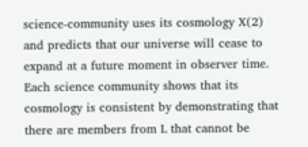science-community uses its cosmology X(2) and predicts that our universe will cease to expand at a future moment in observer time. Each science community shows that its cosmology is consistent by demonstrating that there are members from L that cannot be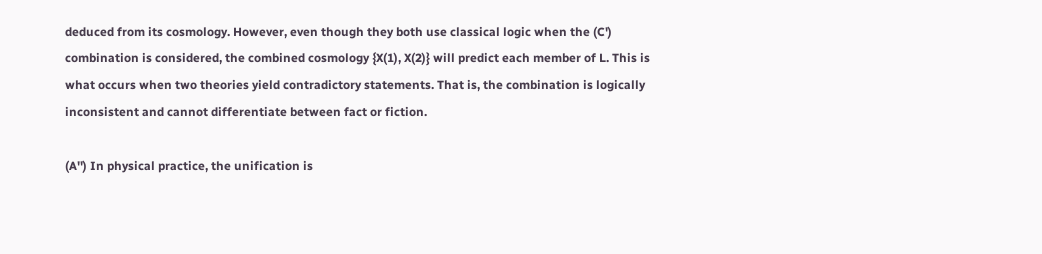deduced from its cosmology. However, even though they both use classical logic when the (C') combination is considered, the combined cosmology {X(1), X(2)} will predict each member of L. This is what occurs when two theories yield contradictory statements. That is, the combination is logically inconsistent and cannot differentiate between fact or fiction.

(A'') In physical practice, the unification is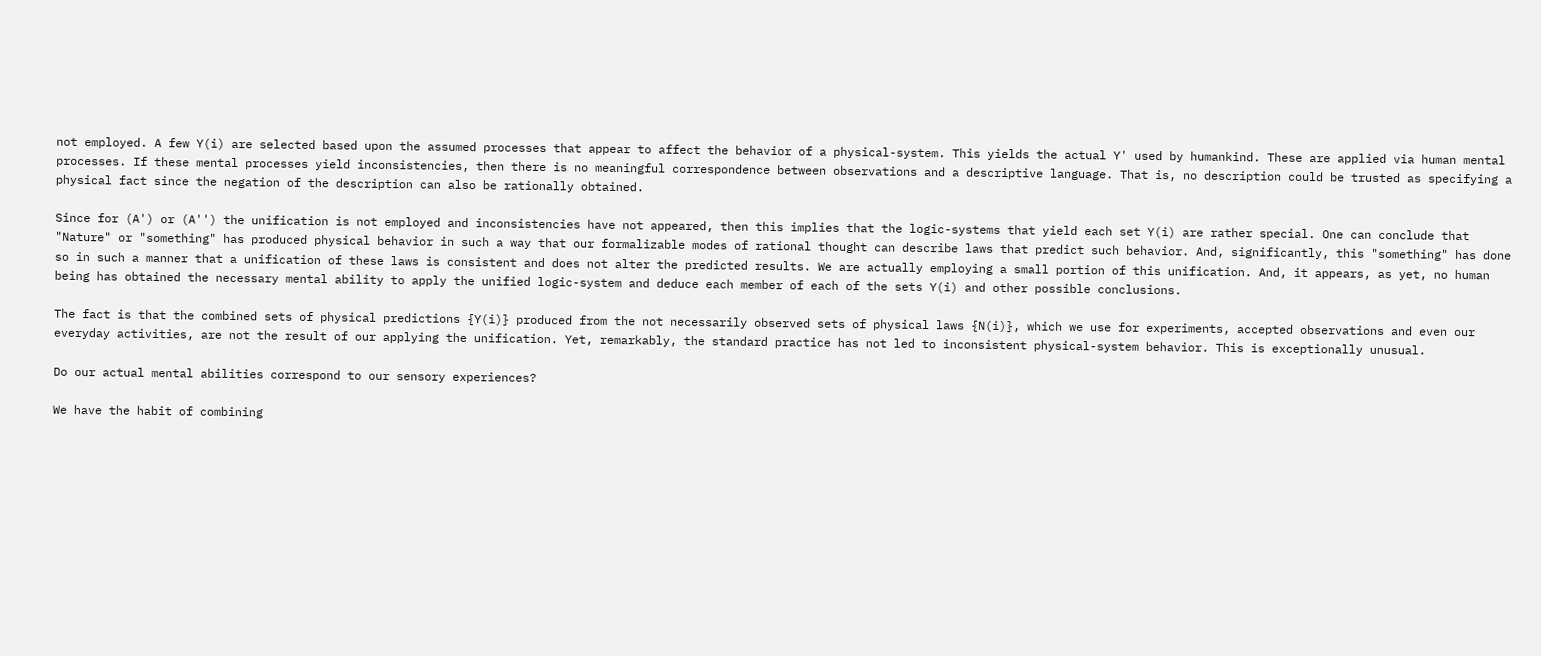not employed. A few Y(i) are selected based upon the assumed processes that appear to affect the behavior of a physical-system. This yields the actual Y' used by humankind. These are applied via human mental processes. If these mental processes yield inconsistencies, then there is no meaningful correspondence between observations and a descriptive language. That is, no description could be trusted as specifying a physical fact since the negation of the description can also be rationally obtained.

Since for (A') or (A'') the unification is not employed and inconsistencies have not appeared, then this implies that the logic-systems that yield each set Y(i) are rather special. One can conclude that "Nature" or "something" has produced physical behavior in such a way that our formalizable modes of rational thought can describe laws that predict such behavior. And, significantly, this "something" has done so in such a manner that a unification of these laws is consistent and does not alter the predicted results. We are actually employing a small portion of this unification. And, it appears, as yet, no human being has obtained the necessary mental ability to apply the unified logic-system and deduce each member of each of the sets Y(i) and other possible conclusions.

The fact is that the combined sets of physical predictions {Y(i)} produced from the not necessarily observed sets of physical laws {N(i)}, which we use for experiments, accepted observations and even our everyday activities, are not the result of our applying the unification. Yet, remarkably, the standard practice has not led to inconsistent physical-system behavior. This is exceptionally unusual.

Do our actual mental abilities correspond to our sensory experiences?

We have the habit of combining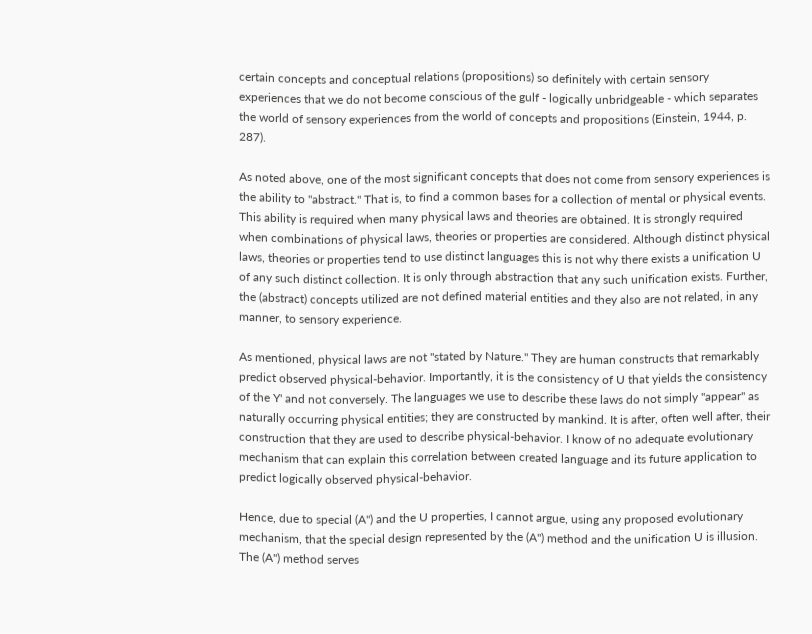certain concepts and conceptual relations (propositions) so definitely with certain sensory experiences that we do not become conscious of the gulf - logically unbridgeable - which separates the world of sensory experiences from the world of concepts and propositions (Einstein, 1944, p. 287).

As noted above, one of the most significant concepts that does not come from sensory experiences is the ability to "abstract." That is, to find a common bases for a collection of mental or physical events. This ability is required when many physical laws and theories are obtained. It is strongly required when combinations of physical laws, theories or properties are considered. Although distinct physical laws, theories or properties tend to use distinct languages this is not why there exists a unification U of any such distinct collection. It is only through abstraction that any such unification exists. Further, the (abstract) concepts utilized are not defined material entities and they also are not related, in any manner, to sensory experience.

As mentioned, physical laws are not "stated by Nature." They are human constructs that remarkably predict observed physical-behavior. Importantly, it is the consistency of U that yields the consistency of the Y' and not conversely. The languages we use to describe these laws do not simply "appear" as naturally occurring physical entities; they are constructed by mankind. It is after, often well after, their construction that they are used to describe physical-behavior. I know of no adequate evolutionary mechanism that can explain this correlation between created language and its future application to predict logically observed physical-behavior.

Hence, due to special (A'') and the U properties, I cannot argue, using any proposed evolutionary mechanism, that the special design represented by the (A'') method and the unification U is illusion. The (A'') method serves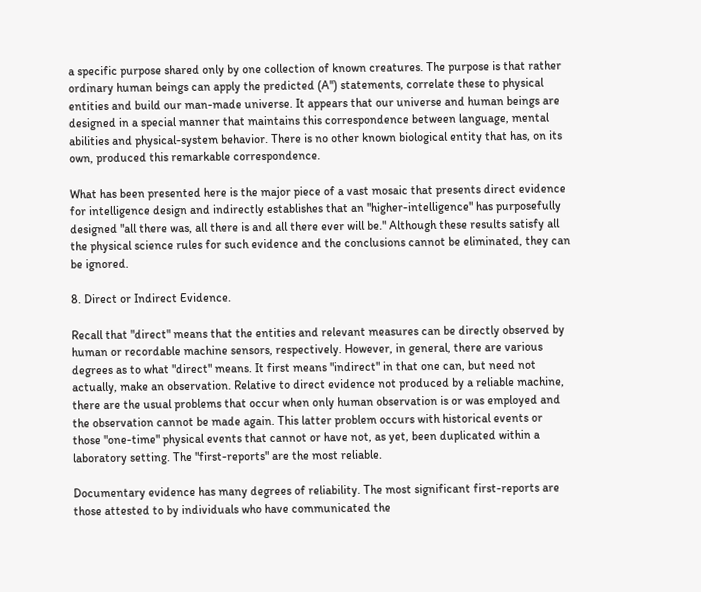a specific purpose shared only by one collection of known creatures. The purpose is that rather ordinary human beings can apply the predicted (A'') statements, correlate these to physical entities and build our man-made universe. It appears that our universe and human beings are designed in a special manner that maintains this correspondence between language, mental abilities and physical-system behavior. There is no other known biological entity that has, on its own, produced this remarkable correspondence.

What has been presented here is the major piece of a vast mosaic that presents direct evidence for intelligence design and indirectly establishes that an "higher-intelligence" has purposefully designed "all there was, all there is and all there ever will be." Although these results satisfy all the physical science rules for such evidence and the conclusions cannot be eliminated, they can be ignored.

8. Direct or Indirect Evidence.

Recall that "direct" means that the entities and relevant measures can be directly observed by human or recordable machine sensors, respectively. However, in general, there are various degrees as to what "direct" means. It first means "indirect" in that one can, but need not actually, make an observation. Relative to direct evidence not produced by a reliable machine, there are the usual problems that occur when only human observation is or was employed and the observation cannot be made again. This latter problem occurs with historical events or those "one-time" physical events that cannot or have not, as yet, been duplicated within a laboratory setting. The "first-reports" are the most reliable.

Documentary evidence has many degrees of reliability. The most significant first-reports are those attested to by individuals who have communicated the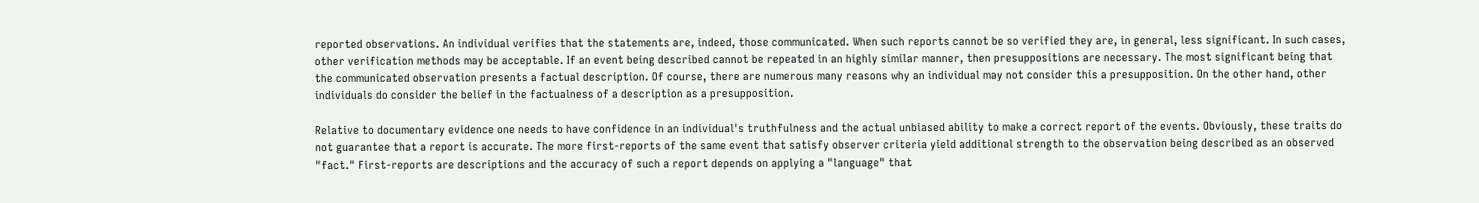reported observations. An individual verifies that the statements are, indeed, those communicated. When such reports cannot be so verified they are, in general, less significant. In such cases, other verification methods may be acceptable. If an event being described cannot be repeated in an highly similar manner, then presuppositions are necessary. The most significant being that the communicated observation presents a factual description. Of course, there are numerous many reasons why an individual may not consider this a presupposition. On the other hand, other individuals do consider the belief in the factualness of a description as a presupposition.

Relative to documentary evidence one needs to have confidence in an individual's truthfulness and the actual unbiased ability to make a correct report of the events. Obviously, these traits do not guarantee that a report is accurate. The more first-reports of the same event that satisfy observer criteria yield additional strength to the observation being described as an observed "fact." First-reports are descriptions and the accuracy of such a report depends on applying a "language" that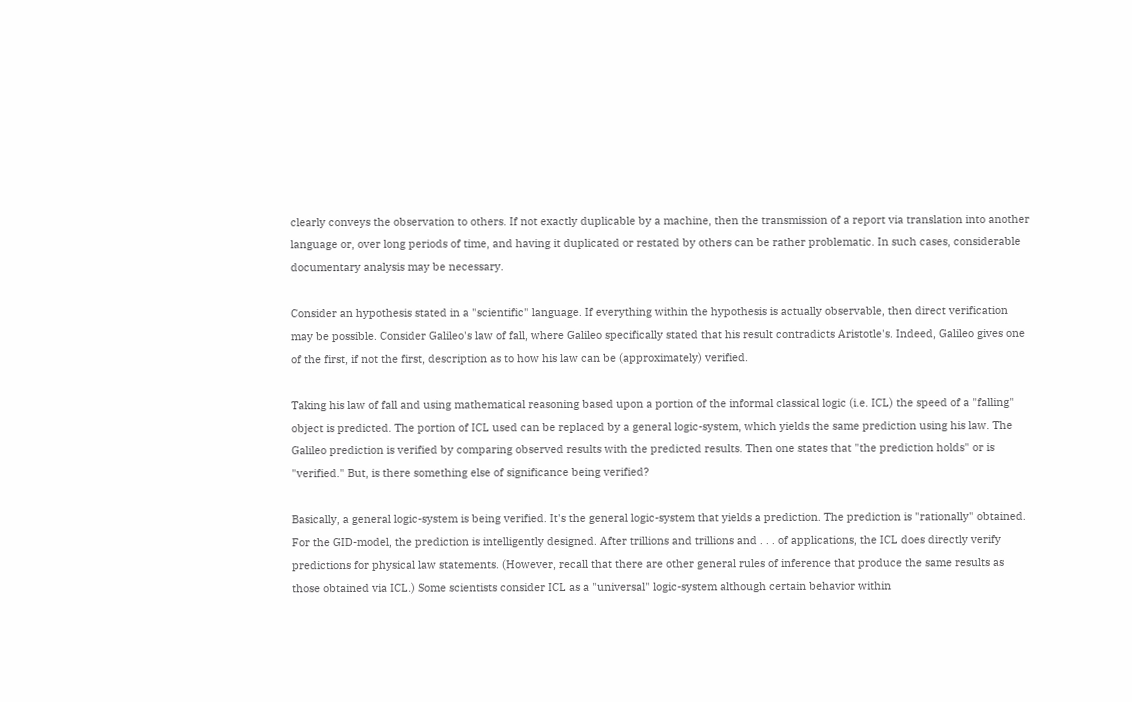clearly conveys the observation to others. If not exactly duplicable by a machine, then the transmission of a report via translation into another language or, over long periods of time, and having it duplicated or restated by others can be rather problematic. In such cases, considerable documentary analysis may be necessary.

Consider an hypothesis stated in a "scientific" language. If everything within the hypothesis is actually observable, then direct verification may be possible. Consider Galileo's law of fall, where Galileo specifically stated that his result contradicts Aristotle's. Indeed, Galileo gives one of the first, if not the first, description as to how his law can be (approximately) verified.

Taking his law of fall and using mathematical reasoning based upon a portion of the informal classical logic (i.e. ICL) the speed of a "falling" object is predicted. The portion of ICL used can be replaced by a general logic-system, which yields the same prediction using his law. The Galileo prediction is verified by comparing observed results with the predicted results. Then one states that "the prediction holds" or is "verified." But, is there something else of significance being verified?

Basically, a general logic-system is being verified. It's the general logic-system that yields a prediction. The prediction is "rationally" obtained. For the GID-model, the prediction is intelligently designed. After trillions and trillions and . . . of applications, the ICL does directly verify predictions for physical law statements. (However, recall that there are other general rules of inference that produce the same results as those obtained via ICL.) Some scientists consider ICL as a "universal" logic-system although certain behavior within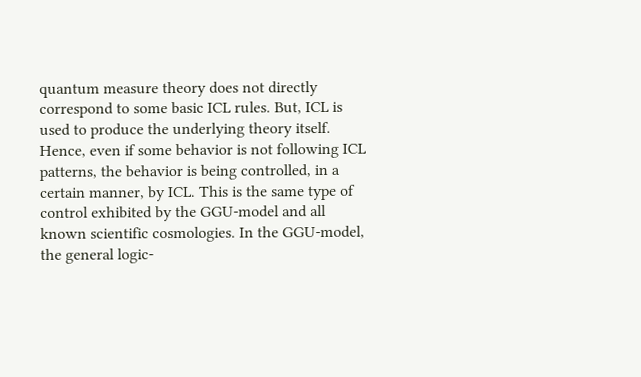quantum measure theory does not directly correspond to some basic ICL rules. But, ICL is used to produce the underlying theory itself. Hence, even if some behavior is not following ICL patterns, the behavior is being controlled, in a certain manner, by ICL. This is the same type of control exhibited by the GGU-model and all known scientific cosmologies. In the GGU-model, the general logic-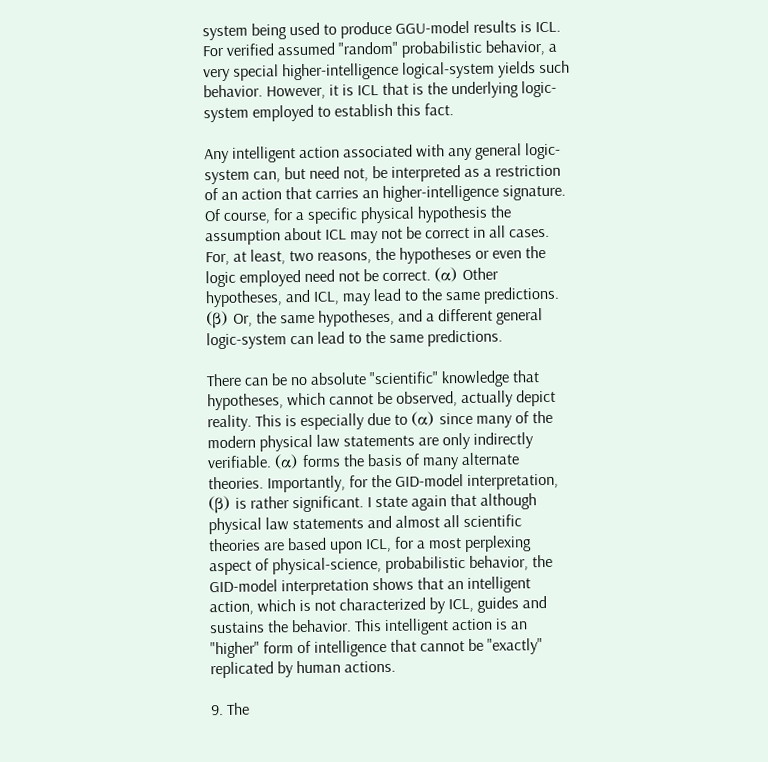system being used to produce GGU-model results is ICL. For verified assumed "random" probabilistic behavior, a very special higher-intelligence logical-system yields such behavior. However, it is ICL that is the underlying logic-system employed to establish this fact.

Any intelligent action associated with any general logic-system can, but need not, be interpreted as a restriction of an action that carries an higher-intelligence signature. Of course, for a specific physical hypothesis the assumption about ICL may not be correct in all cases. For, at least, two reasons, the hypotheses or even the logic employed need not be correct. (α) Other hypotheses, and ICL, may lead to the same predictions. (β) Or, the same hypotheses, and a different general logic-system can lead to the same predictions.

There can be no absolute "scientific" knowledge that hypotheses, which cannot be observed, actually depict reality. This is especially due to (α) since many of the modern physical law statements are only indirectly verifiable. (α) forms the basis of many alternate theories. Importantly, for the GID-model interpretation, (β) is rather significant. I state again that although physical law statements and almost all scientific theories are based upon ICL, for a most perplexing aspect of physical-science, probabilistic behavior, the GID-model interpretation shows that an intelligent action, which is not characterized by ICL, guides and sustains the behavior. This intelligent action is an "higher" form of intelligence that cannot be "exactly" replicated by human actions.

9. The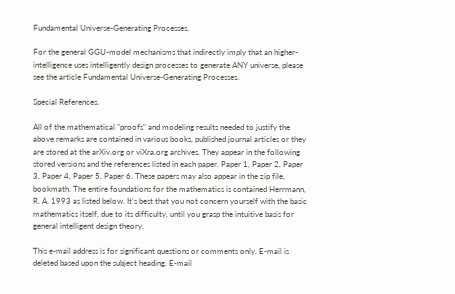Fundamental Universe-Generating Processes.

For the general GGU-model mechanisms that indirectly imply that an higher-intelligence uses intelligently design processes to generate ANY universe, please see the article Fundamental Universe-Generating Processes.

Special References.

All of the mathematical "proofs" and modeling results needed to justify the above remarks are contained in various books, published journal articles or they are stored at the arXiv.org or viXra.org archives. They appear in the following stored versions and the references listed in each paper. Paper 1, Paper 2, Paper 3, Paper 4, Paper 5, Paper 6. These papers may also appear in the zip file, bookmath. The entire foundations for the mathematics is contained Herrmann, R. A. 1993 as listed below. It's best that you not concern yourself with the basic mathematics itself, due to its difficulty, until you grasp the intuitive basis for general intelligent design theory.

This e-mail address is for significant questions or comments only. E-mail is deleted based upon the subject heading. E-mail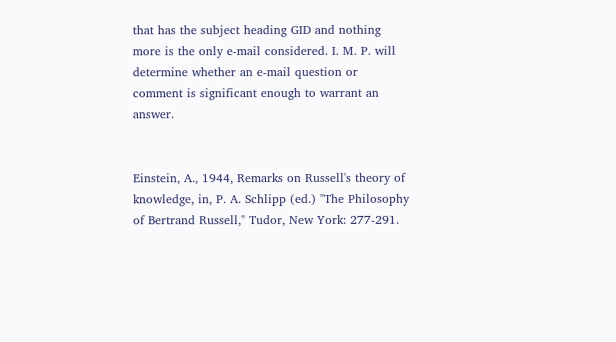that has the subject heading GID and nothing more is the only e-mail considered. I. M. P. will determine whether an e-mail question or comment is significant enough to warrant an answer.


Einstein, A., 1944, Remarks on Russell's theory of knowledge, in, P. A. Schlipp (ed.) "The Philosophy of Bertrand Russell," Tudor, New York: 277-291.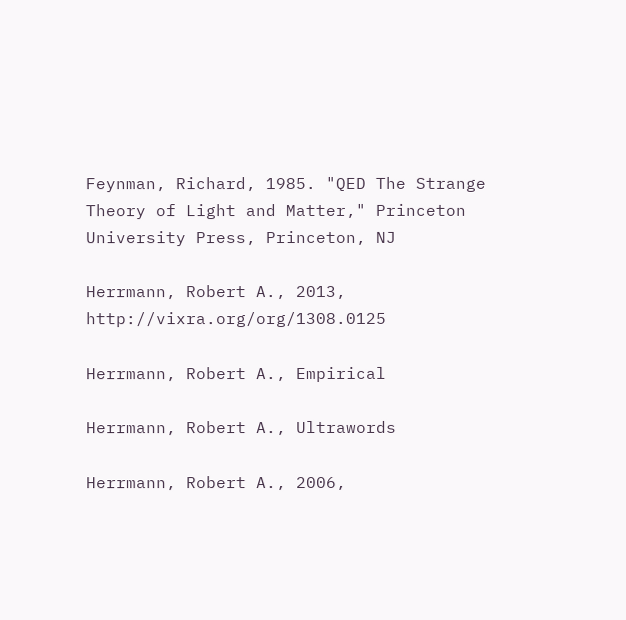Feynman, Richard, 1985. "QED The Strange Theory of Light and Matter," Princeton University Press, Princeton, NJ

Herrmann, Robert A., 2013, http://vixra.org/org/1308.0125

Herrmann, Robert A., Empirical

Herrmann, Robert A., Ultrawords

Herrmann, Robert A., 2006,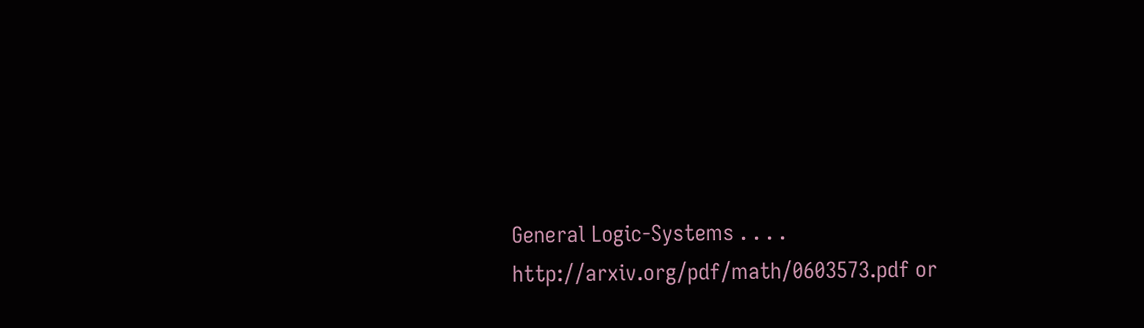General Logic-Systems . . . . http://arxiv.org/pdf/math/0603573.pdf or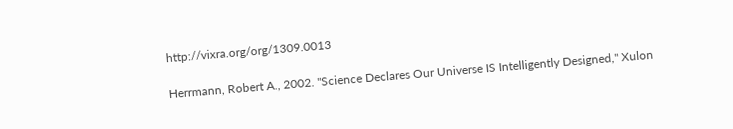http://vixra.org/org/1309.0013

Herrmann, Robert A., 2002. "Science Declares Our Universe IS Intelligently Designed," Xulon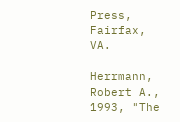Press, Fairfax, VA.

Herrmann, Robert A., 1993, "The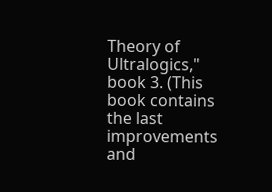Theory of Ultralogics," book 3. (This book contains the last improvements and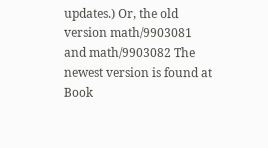updates.) Or, the old version math/9903081 and math/9903082 The newest version is found at Book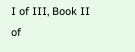I of III, Book II of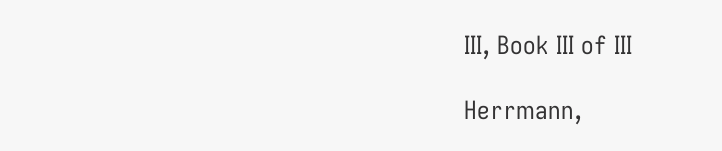III, Book III of III

Herrmann,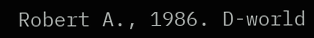Robert A., 1986. D-world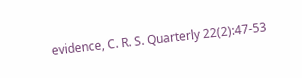evidence, C. R. S. Quarterly 22(2):47-53